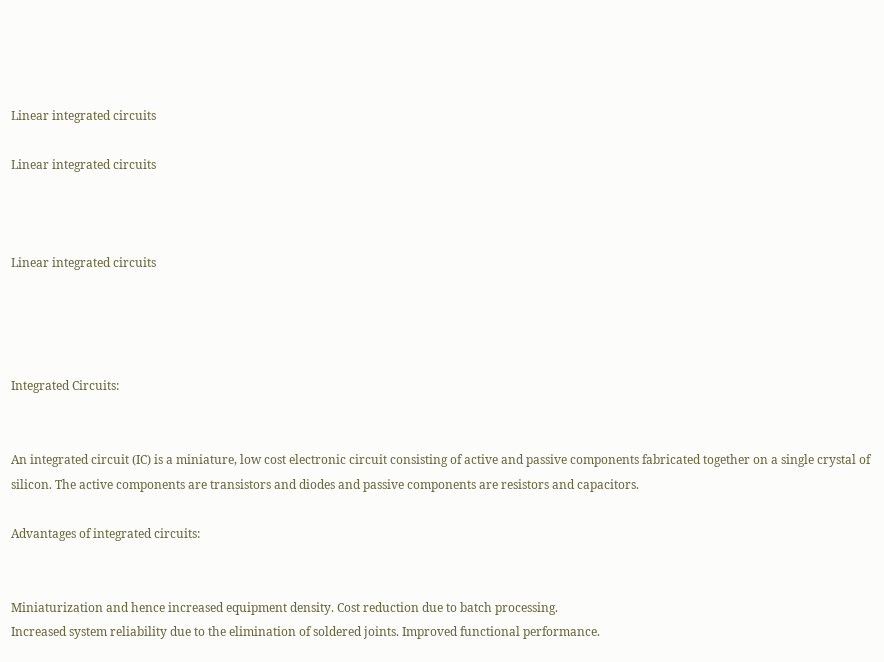Linear integrated circuits

Linear integrated circuits



Linear integrated circuits




Integrated Circuits:


An integrated circuit (IC) is a miniature, low cost electronic circuit consisting of active and passive components fabricated together on a single crystal of silicon. The active components are transistors and diodes and passive components are resistors and capacitors.

Advantages of integrated circuits:


Miniaturization and hence increased equipment density. Cost reduction due to batch processing.
Increased system reliability due to the elimination of soldered joints. Improved functional performance.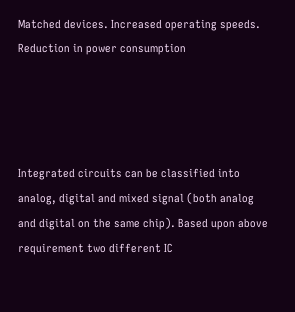Matched devices. Increased operating speeds.
Reduction in power consumption




Integrated circuits can be classified into analog, digital and mixed signal (both analog and digital on the same chip). Based upon above requirement two different IC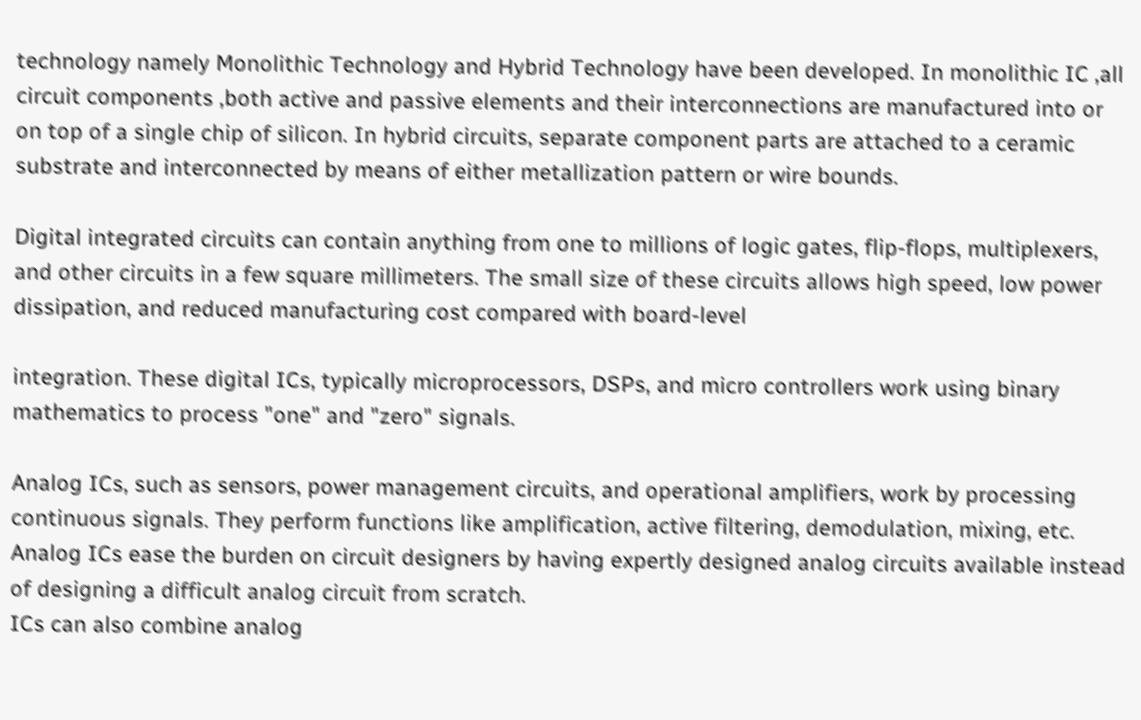technology namely Monolithic Technology and Hybrid Technology have been developed. In monolithic IC ,all circuit components ,both active and passive elements and their interconnections are manufactured into or on top of a single chip of silicon. In hybrid circuits, separate component parts are attached to a ceramic substrate and interconnected by means of either metallization pattern or wire bounds.

Digital integrated circuits can contain anything from one to millions of logic gates, flip-flops, multiplexers, and other circuits in a few square millimeters. The small size of these circuits allows high speed, low power dissipation, and reduced manufacturing cost compared with board-level

integration. These digital ICs, typically microprocessors, DSPs, and micro controllers work using binary mathematics to process "one" and "zero" signals.

Analog ICs, such as sensors, power management circuits, and operational amplifiers, work by processing continuous signals. They perform functions like amplification, active filtering, demodulation, mixing, etc. Analog ICs ease the burden on circuit designers by having expertly designed analog circuits available instead of designing a difficult analog circuit from scratch.
ICs can also combine analog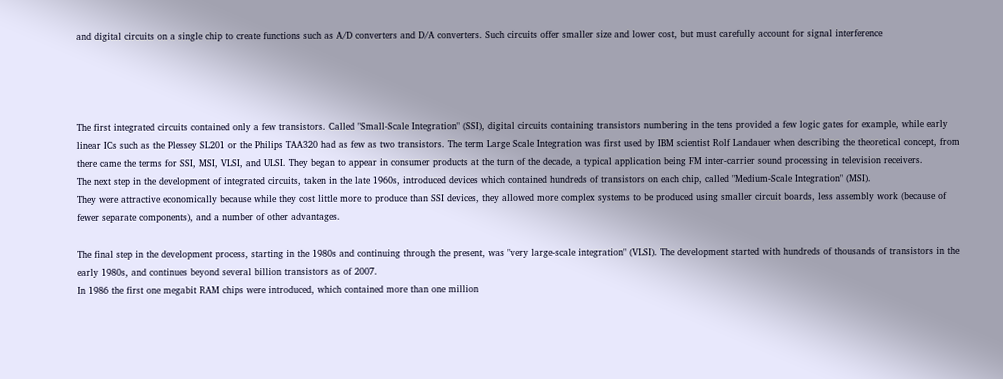and digital circuits on a single chip to create functions such as A/D converters and D/A converters. Such circuits offer smaller size and lower cost, but must carefully account for signal interference




The first integrated circuits contained only a few transistors. Called "Small-Scale Integration" (SSI), digital circuits containing transistors numbering in the tens provided a few logic gates for example, while early linear ICs such as the Plessey SL201 or the Philips TAA320 had as few as two transistors. The term Large Scale Integration was first used by IBM scientist Rolf Landauer when describing the theoretical concept, from there came the terms for SSI, MSI, VLSI, and ULSI. They began to appear in consumer products at the turn of the decade, a typical application being FM inter-carrier sound processing in television receivers.
The next step in the development of integrated circuits, taken in the late 1960s, introduced devices which contained hundreds of transistors on each chip, called "Medium-Scale Integration" (MSI).
They were attractive economically because while they cost little more to produce than SSI devices, they allowed more complex systems to be produced using smaller circuit boards, less assembly work (because of fewer separate components), and a number of other advantages.

The final step in the development process, starting in the 1980s and continuing through the present, was "very large-scale integration" (VLSI). The development started with hundreds of thousands of transistors in the early 1980s, and continues beyond several billion transistors as of 2007.
In 1986 the first one megabit RAM chips were introduced, which contained more than one million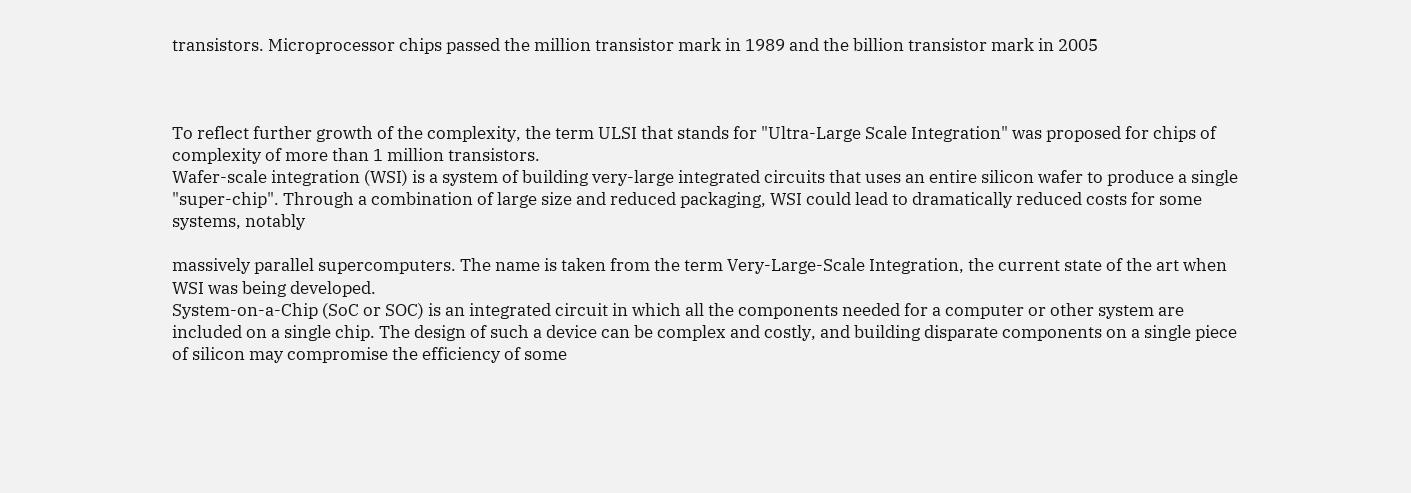transistors. Microprocessor chips passed the million transistor mark in 1989 and the billion transistor mark in 2005



To reflect further growth of the complexity, the term ULSI that stands for "Ultra-Large Scale Integration" was proposed for chips of complexity of more than 1 million transistors.
Wafer-scale integration (WSI) is a system of building very-large integrated circuits that uses an entire silicon wafer to produce a single "super-chip". Through a combination of large size and reduced packaging, WSI could lead to dramatically reduced costs for some systems, notably

massively parallel supercomputers. The name is taken from the term Very-Large-Scale Integration, the current state of the art when WSI was being developed.
System-on-a-Chip (SoC or SOC) is an integrated circuit in which all the components needed for a computer or other system are included on a single chip. The design of such a device can be complex and costly, and building disparate components on a single piece of silicon may compromise the efficiency of some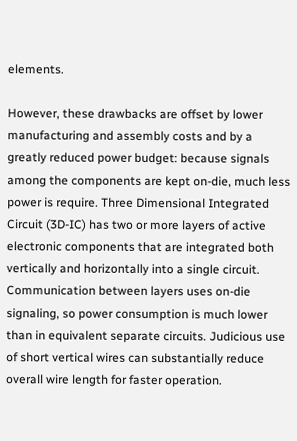elements.

However, these drawbacks are offset by lower manufacturing and assembly costs and by a greatly reduced power budget: because signals among the components are kept on-die, much less power is require. Three Dimensional Integrated Circuit (3D-IC) has two or more layers of active electronic components that are integrated both vertically and horizontally into a single circuit. Communication between layers uses on-die signaling, so power consumption is much lower than in equivalent separate circuits. Judicious use of short vertical wires can substantially reduce overall wire length for faster operation.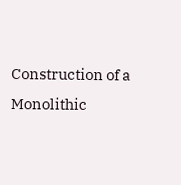Construction of a Monolithic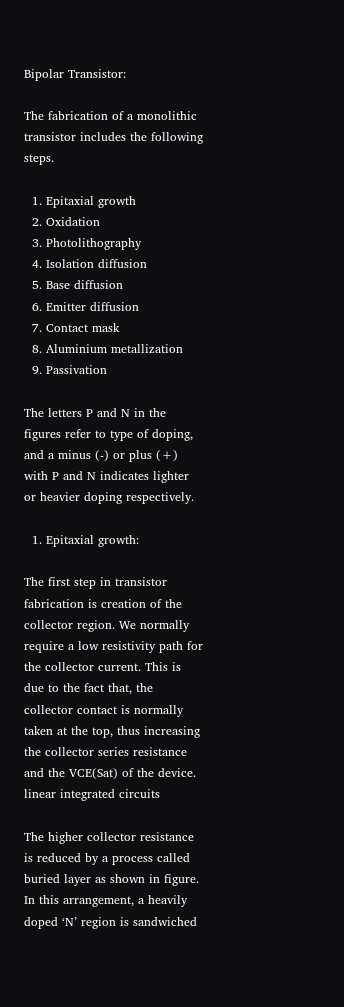Bipolar Transistor:

The fabrication of a monolithic transistor includes the following steps.

  1. Epitaxial growth
  2. Oxidation
  3. Photolithography
  4. Isolation diffusion
  5. Base diffusion
  6. Emitter diffusion
  7. Contact mask
  8. Aluminium metallization
  9. Passivation

The letters P and N in the figures refer to type of doping, and a minus (-) or plus (+) with P and N indicates lighter or heavier doping respectively.

  1. Epitaxial growth:

The first step in transistor fabrication is creation of the collector region. We normally require a low resistivity path for the collector current. This is due to the fact that, the collector contact is normally taken at the top, thus increasing the collector series resistance and the VCE(Sat) of the device.
linear integrated circuits

The higher collector resistance is reduced by a process called buried layer as shown in figure. In this arrangement, a heavily doped ‘N’ region is sandwiched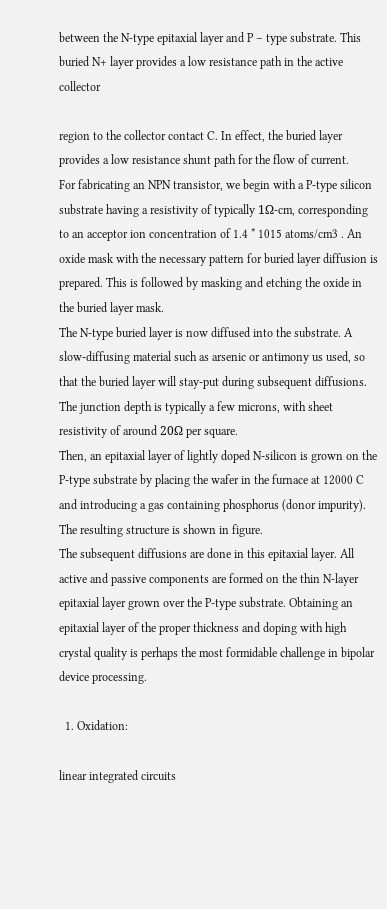between the N-type epitaxial layer and P – type substrate. This  buried N+ layer provides a low resistance path in the active collector

region to the collector contact C. In effect, the buried layer provides a low resistance shunt path for the flow of current.
For fabricating an NPN transistor, we begin with a P-type silicon substrate having a resistivity of typically 1Ω-cm, corresponding to an acceptor ion concentration of 1.4 * 1015 atoms/cm3 . An oxide mask with the necessary pattern for buried layer diffusion is prepared. This is followed by masking and etching the oxide in the buried layer mask.
The N-type buried layer is now diffused into the substrate. A slow-diffusing material such as arsenic or antimony us used, so that the buried layer will stay-put during subsequent diffusions. The junction depth is typically a few microns, with sheet resistivity of around 20Ω per square.
Then, an epitaxial layer of lightly doped N-silicon is grown on the P-type substrate by placing the wafer in the furnace at 12000 C and introducing a gas containing phosphorus (donor impurity). The resulting structure is shown in figure.
The subsequent diffusions are done in this epitaxial layer. All active and passive components are formed on the thin N-layer epitaxial layer grown over the P-type substrate. Obtaining an epitaxial layer of the proper thickness and doping with high crystal quality is perhaps the most formidable challenge in bipolar device processing.

  1. Oxidation:

linear integrated circuits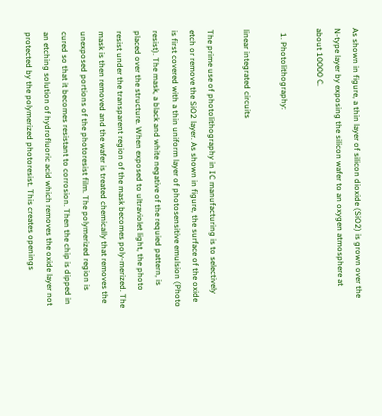As shown in figure, a thin layer of silicon dioxide (SiO2) is grown over the N-type layer by exposing the silicon wafer to an oxygen atmosphere at about 10000 C.

  1. Photolithography:

linear integrated circuits

The prime use of photolithography in IC manufacturing is to selectively etch or remove the SiO2 layer. As shown in figure, the surface of the oxide is first covered with a thin uniform layer of photosensitive emulsion (Photo resist). The mask, a black and white negative of the requied pattern, is placed over the structure. When exposed to ultraviolet light, the photo resist under the transparent region of the mask becomes poly-merized. The mask is then removed and the wafer is treated chemically that removes the unexposed portions of the photoresist film. The polymerized region is cured so that it becomes resistant to corrosion. Then the chip is dipped in an etching solution of hydrofluoric acid which removes the oxide layer not protected by the polymerized photoresist. This creates openings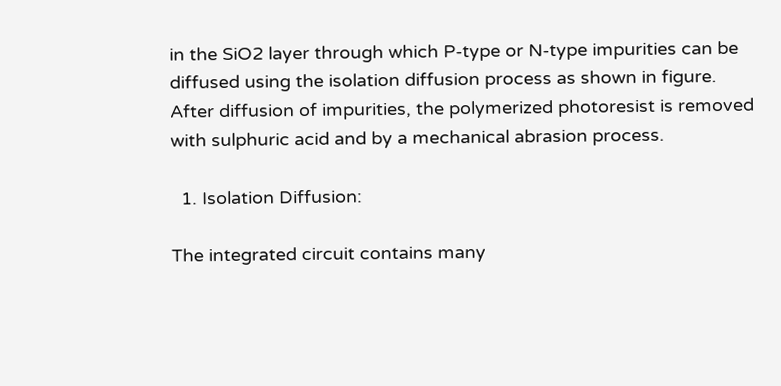in the SiO2 layer through which P-type or N-type impurities can be diffused using the isolation diffusion process as shown in figure. After diffusion of impurities, the polymerized photoresist is removed with sulphuric acid and by a mechanical abrasion process.

  1. Isolation Diffusion:

The integrated circuit contains many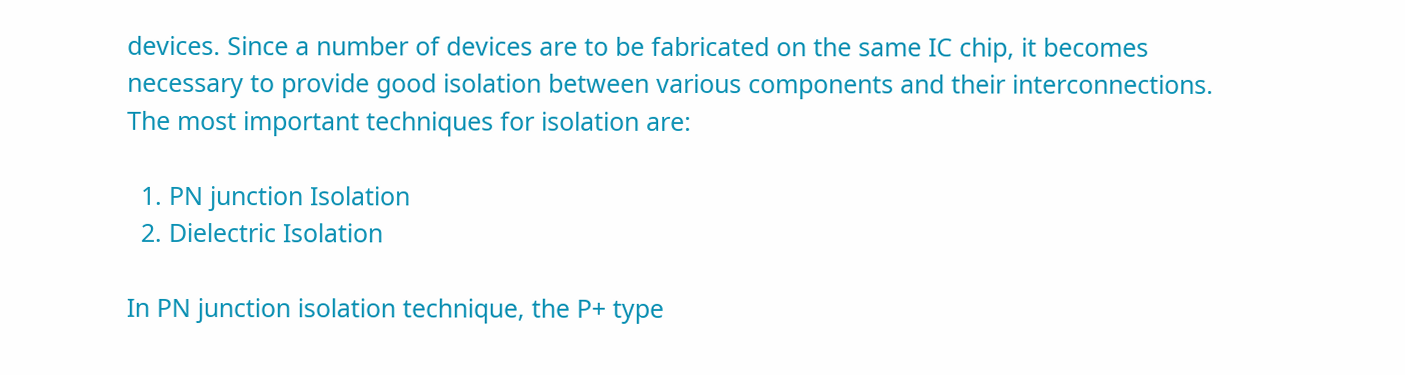devices. Since a number of devices are to be fabricated on the same IC chip, it becomes necessary to provide good isolation between various components and their interconnections.
The most important techniques for isolation are:

  1. PN junction Isolation
  2. Dielectric Isolation

In PN junction isolation technique, the P+ type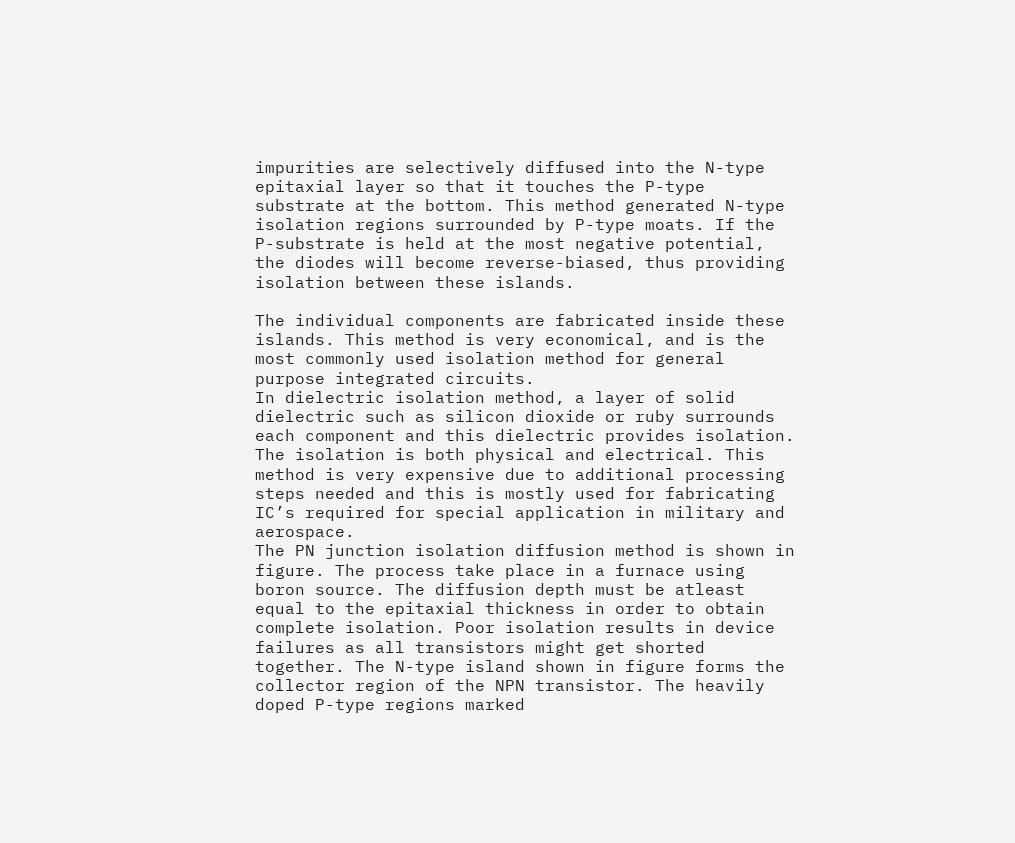impurities are selectively diffused into the N-type epitaxial layer so that it touches the P-type substrate at the bottom. This method generated N-type isolation regions surrounded by P-type moats. If the P-substrate is held at the most negative potential, the diodes will become reverse-biased, thus providing isolation between these islands.

The individual components are fabricated inside these islands. This method is very economical, and is the most commonly used isolation method for general purpose integrated circuits.
In dielectric isolation method, a layer of solid dielectric such as silicon dioxide or ruby surrounds each component and this dielectric provides isolation. The isolation is both physical and electrical. This method is very expensive due to additional processing steps needed and this is mostly used for fabricating IC’s required for special application in military and aerospace.
The PN junction isolation diffusion method is shown in figure. The process take place in a furnace using boron source. The diffusion depth must be atleast equal to the epitaxial thickness in order to obtain complete isolation. Poor isolation results in device failures as all transistors might get shorted together. The N-type island shown in figure forms the collector region of the NPN transistor. The heavily doped P-type regions marked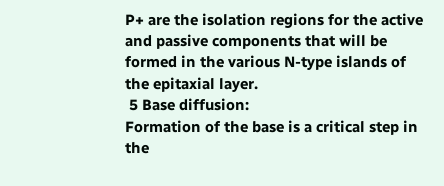P+ are the isolation regions for the active and passive components that will be formed in the various N-type islands of the epitaxial layer.
 5 Base diffusion:
Formation of the base is a critical step in the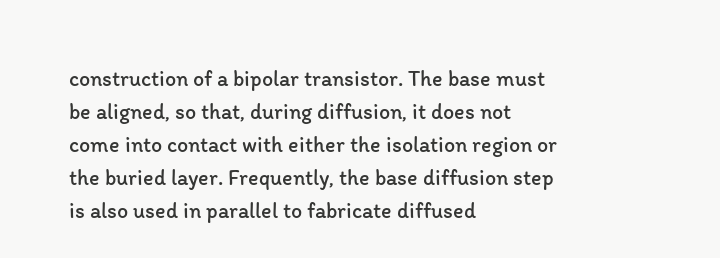construction of a bipolar transistor. The base must be aligned, so that, during diffusion, it does not come into contact with either the isolation region or the buried layer. Frequently, the base diffusion step is also used in parallel to fabricate diffused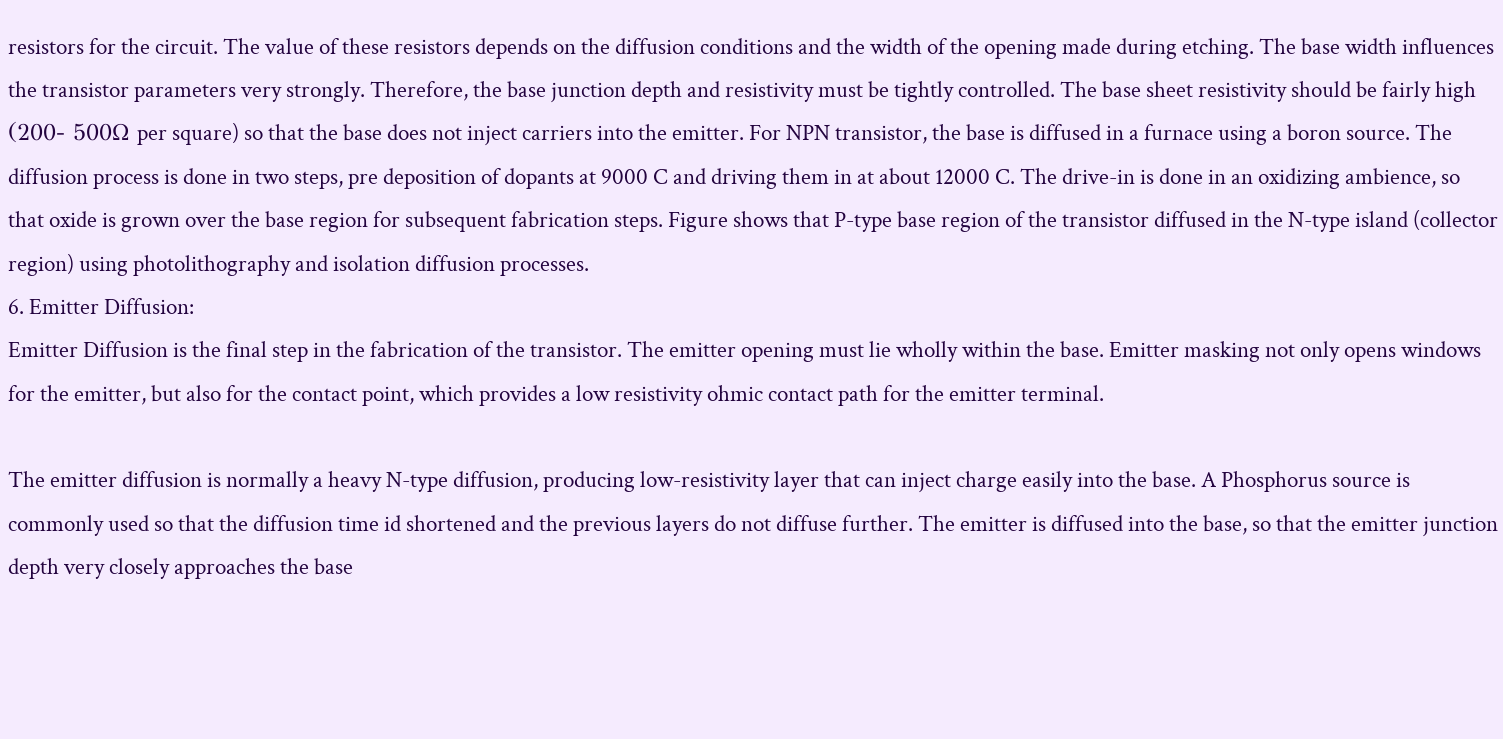resistors for the circuit. The value of these resistors depends on the diffusion conditions and the width of the opening made during etching. The base width influences the transistor parameters very strongly. Therefore, the base junction depth and resistivity must be tightly controlled. The base sheet resistivity should be fairly high (200- 500Ω per square) so that the base does not inject carriers into the emitter. For NPN transistor, the base is diffused in a furnace using a boron source. The diffusion process is done in two steps, pre deposition of dopants at 9000 C and driving them in at about 12000 C. The drive-in is done in an oxidizing ambience, so that oxide is grown over the base region for subsequent fabrication steps. Figure shows that P-type base region of the transistor diffused in the N-type island (collector region) using photolithography and isolation diffusion processes.
6. Emitter Diffusion:
Emitter Diffusion is the final step in the fabrication of the transistor. The emitter opening must lie wholly within the base. Emitter masking not only opens windows for the emitter, but also for the contact point, which provides a low resistivity ohmic contact path for the emitter terminal.

The emitter diffusion is normally a heavy N-type diffusion, producing low-resistivity layer that can inject charge easily into the base. A Phosphorus source is commonly used so that the diffusion time id shortened and the previous layers do not diffuse further. The emitter is diffused into the base, so that the emitter junction depth very closely approaches the base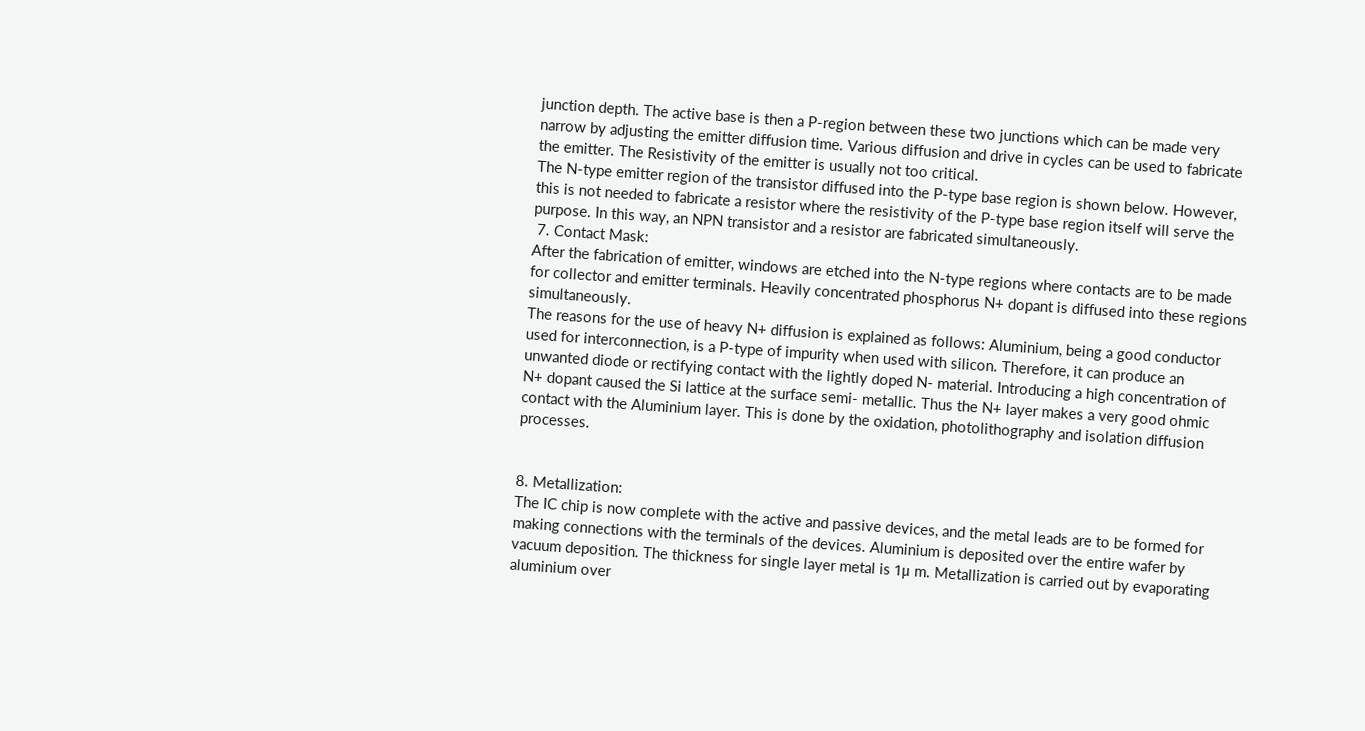junction depth. The active base is then a P-region between these two junctions which can be made very narrow by adjusting the emitter diffusion time. Various diffusion and drive in cycles can be used to fabricate the emitter. The Resistivity of the emitter is usually not too critical.
The N-type emitter region of the transistor diffused into the P-type base region is shown below. However, this is not needed to fabricate a resistor where the resistivity of the P-type base region itself will serve the purpose. In this way, an NPN transistor and a resistor are fabricated simultaneously.
 7. Contact Mask:
After the fabrication of emitter, windows are etched into the N-type regions where contacts are to be made for collector and emitter terminals. Heavily concentrated phosphorus N+ dopant is diffused into these regions simultaneously.
The reasons for the use of heavy N+ diffusion is explained as follows: Aluminium, being a good conductor used for interconnection, is a P-type of impurity when used with silicon. Therefore, it can produce an unwanted diode or rectifying contact with the lightly doped N- material. Introducing a high concentration of N+ dopant caused the Si lattice at the surface semi- metallic. Thus the N+ layer makes a very good ohmic contact with the Aluminium layer. This is done by the oxidation, photolithography and isolation diffusion processes.


8. Metallization:
The IC chip is now complete with the active and passive devices, and the metal leads are to be formed for making connections with the terminals of the devices. Aluminium is deposited over the entire wafer by vacuum deposition. The thickness for single layer metal is 1μ m. Metallization is carried out by evaporating aluminium over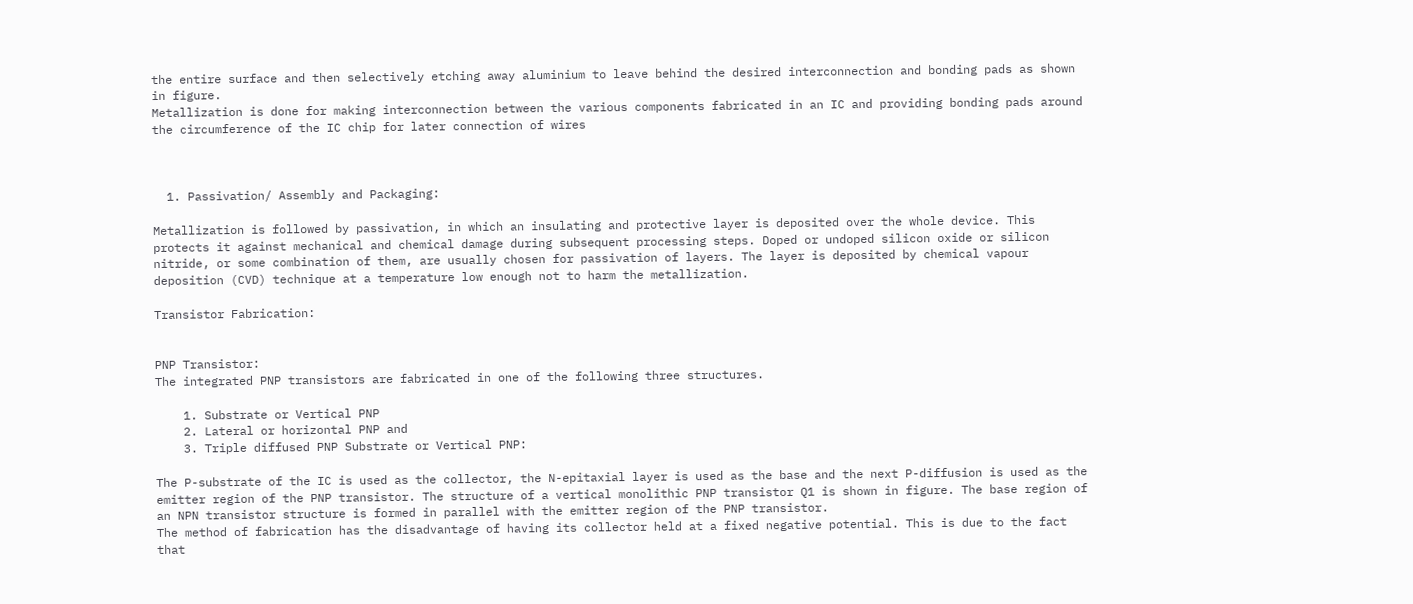the entire surface and then selectively etching away aluminium to leave behind the desired interconnection and bonding pads as shown in figure.
Metallization is done for making interconnection between the various components fabricated in an IC and providing bonding pads around the circumference of the IC chip for later connection of wires



  1. Passivation/ Assembly and Packaging:

Metallization is followed by passivation, in which an insulating and protective layer is deposited over the whole device. This protects it against mechanical and chemical damage during subsequent processing steps. Doped or undoped silicon oxide or silicon nitride, or some combination of them, are usually chosen for passivation of layers. The layer is deposited by chemical vapour deposition (CVD) technique at a temperature low enough not to harm the metallization.

Transistor Fabrication:


PNP Transistor:
The integrated PNP transistors are fabricated in one of the following three structures.

    1. Substrate or Vertical PNP
    2. Lateral or horizontal PNP and
    3. Triple diffused PNP Substrate or Vertical PNP:

The P-substrate of the IC is used as the collector, the N-epitaxial layer is used as the base and the next P-diffusion is used as the emitter region of the PNP transistor. The structure of a vertical monolithic PNP transistor Q1 is shown in figure. The base region of an NPN transistor structure is formed in parallel with the emitter region of the PNP transistor.
The method of fabrication has the disadvantage of having its collector held at a fixed negative potential. This is due to the fact that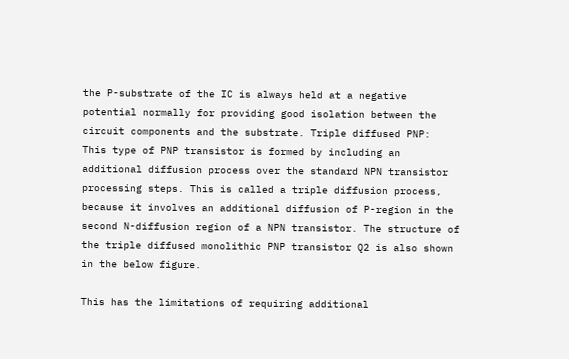the P-substrate of the IC is always held at a negative potential normally for providing good isolation between the circuit components and the substrate. Triple diffused PNP:
This type of PNP transistor is formed by including an additional diffusion process over the standard NPN transistor processing steps. This is called a triple diffusion process, because it involves an additional diffusion of P-region in the second N-diffusion region of a NPN transistor. The structure of the triple diffused monolithic PNP transistor Q2 is also shown in the below figure.

This has the limitations of requiring additional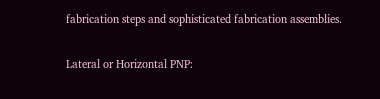fabrication steps and sophisticated fabrication assemblies.

Lateral or Horizontal PNP: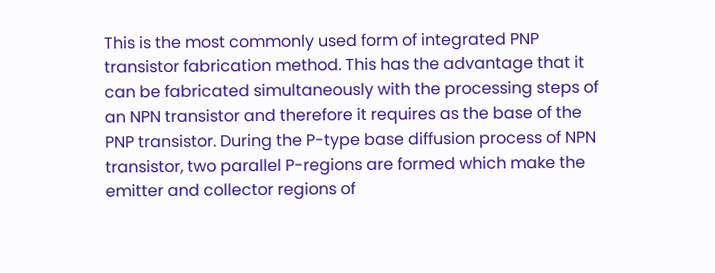This is the most commonly used form of integrated PNP transistor fabrication method. This has the advantage that it can be fabricated simultaneously with the processing steps of an NPN transistor and therefore it requires as the base of the PNP transistor. During the P-type base diffusion process of NPN transistor, two parallel P-regions are formed which make the emitter and collector regions of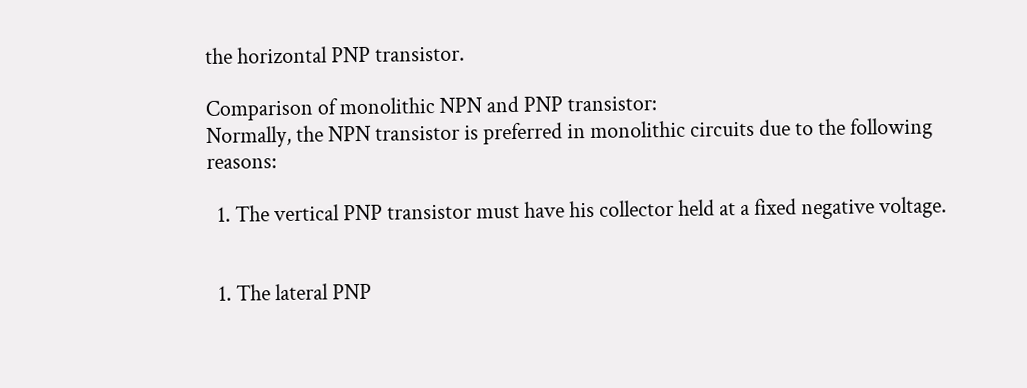the horizontal PNP transistor.

Comparison of monolithic NPN and PNP transistor:
Normally, the NPN transistor is preferred in monolithic circuits due to the following reasons:

  1. The vertical PNP transistor must have his collector held at a fixed negative voltage.


  1. The lateral PNP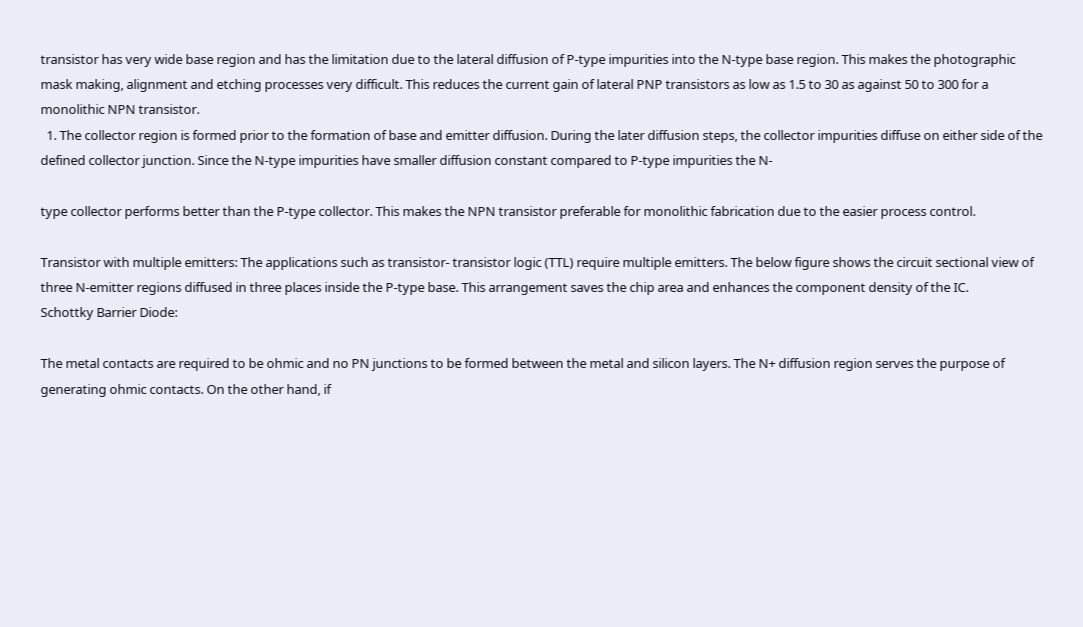transistor has very wide base region and has the limitation due to the lateral diffusion of P-type impurities into the N-type base region. This makes the photographic mask making, alignment and etching processes very difficult. This reduces the current gain of lateral PNP transistors as low as 1.5 to 30 as against 50 to 300 for a monolithic NPN transistor.
  1. The collector region is formed prior to the formation of base and emitter diffusion. During the later diffusion steps, the collector impurities diffuse on either side of the defined collector junction. Since the N-type impurities have smaller diffusion constant compared to P-type impurities the N-

type collector performs better than the P-type collector. This makes the NPN transistor preferable for monolithic fabrication due to the easier process control.

Transistor with multiple emitters: The applications such as transistor- transistor logic (TTL) require multiple emitters. The below figure shows the circuit sectional view of three N-emitter regions diffused in three places inside the P-type base. This arrangement saves the chip area and enhances the component density of the IC.
Schottky Barrier Diode:

The metal contacts are required to be ohmic and no PN junctions to be formed between the metal and silicon layers. The N+ diffusion region serves the purpose of generating ohmic contacts. On the other hand, if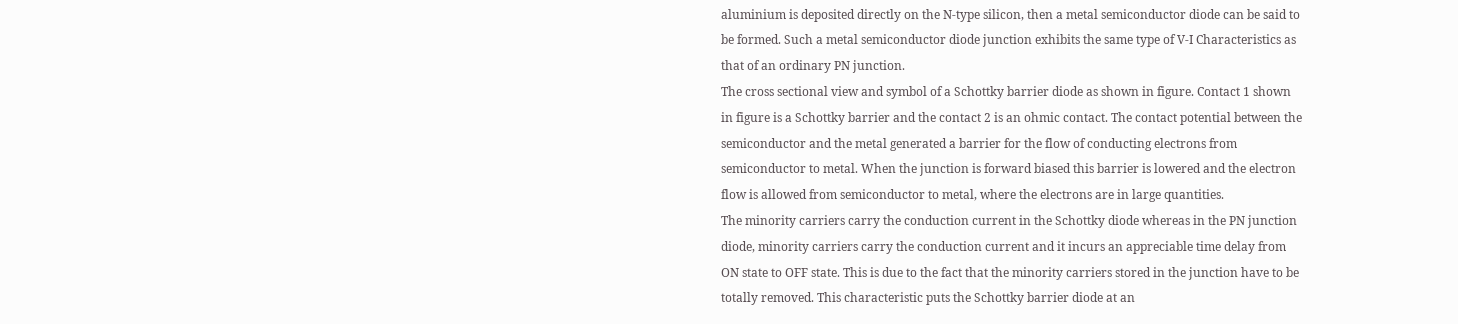aluminium is deposited directly on the N-type silicon, then a metal semiconductor diode can be said to be formed. Such a metal semiconductor diode junction exhibits the same type of V-I Characteristics as that of an ordinary PN junction.
The cross sectional view and symbol of a Schottky barrier diode as shown in figure. Contact 1 shown in figure is a Schottky barrier and the contact 2 is an ohmic contact. The contact potential between the semiconductor and the metal generated a barrier for the flow of conducting electrons from semiconductor to metal. When the junction is forward biased this barrier is lowered and the electron flow is allowed from semiconductor to metal, where the electrons are in large quantities.
The minority carriers carry the conduction current in the Schottky diode whereas in the PN junction diode, minority carriers carry the conduction current and it incurs an appreciable time delay from ON state to OFF state. This is due to the fact that the minority carriers stored in the junction have to be totally removed. This characteristic puts the Schottky barrier diode at an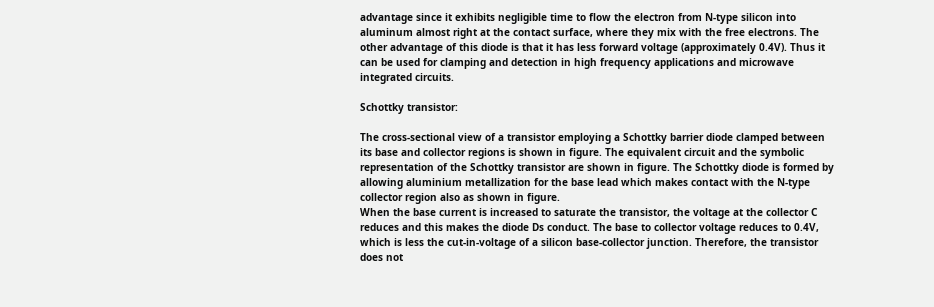advantage since it exhibits negligible time to flow the electron from N-type silicon into aluminum almost right at the contact surface, where they mix with the free electrons. The other advantage of this diode is that it has less forward voltage (approximately 0.4V). Thus it can be used for clamping and detection in high frequency applications and microwave integrated circuits.

Schottky transistor:

The cross-sectional view of a transistor employing a Schottky barrier diode clamped between its base and collector regions is shown in figure. The equivalent circuit and the symbolic representation of the Schottky transistor are shown in figure. The Schottky diode is formed by allowing aluminium metallization for the base lead which makes contact with the N-type collector region also as shown in figure.
When the base current is increased to saturate the transistor, the voltage at the collector C reduces and this makes the diode Ds conduct. The base to collector voltage reduces to 0.4V, which is less the cut-in-voltage of a silicon base-collector junction. Therefore, the transistor does not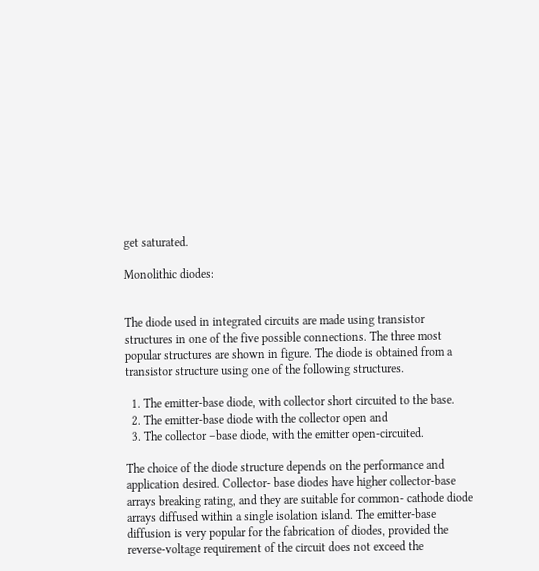get saturated.

Monolithic diodes:


The diode used in integrated circuits are made using transistor structures in one of the five possible connections. The three most popular structures are shown in figure. The diode is obtained from a transistor structure using one of the following structures.

  1. The emitter-base diode, with collector short circuited to the base.
  2. The emitter-base diode with the collector open and
  3. The collector –base diode, with the emitter open-circuited.

The choice of the diode structure depends on the performance and application desired. Collector- base diodes have higher collector-base arrays breaking rating, and they are suitable for common- cathode diode arrays diffused within a single isolation island. The emitter-base diffusion is very popular for the fabrication of diodes, provided the reverse-voltage requirement of the circuit does not exceed the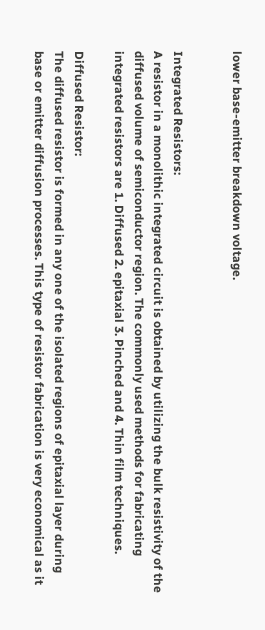lower base-emitter breakdown voltage.


Integrated Resistors:
A resistor in a monolithic integrated circuit is obtained by utilizing the bulk resistivity of the diffused volume of semiconductor region. The commonly used methods for fabricating integrated resistors are 1. Diffused 2. epitaxial 3. Pinched and 4. Thin film techniques.

Diffused Resistor:
The diffused resistor is formed in any one of the isolated regions of epitaxial layer during base or emitter diffusion processes. This type of resistor fabrication is very economical as it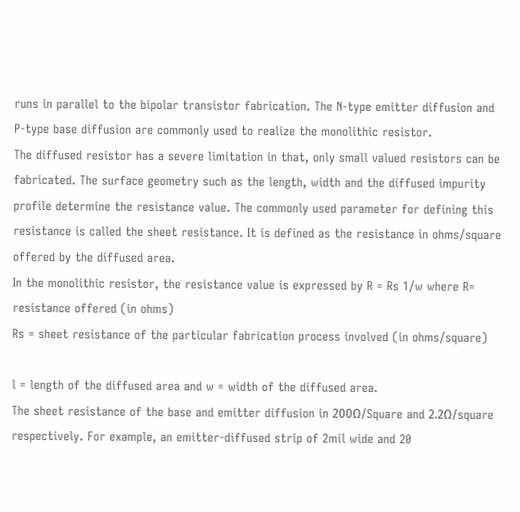runs in parallel to the bipolar transistor fabrication. The N-type emitter diffusion and P-type base diffusion are commonly used to realize the monolithic resistor.
The diffused resistor has a severe limitation in that, only small valued resistors can be fabricated. The surface geometry such as the length, width and the diffused impurity profile determine the resistance value. The commonly used parameter for defining this resistance is called the sheet resistance. It is defined as the resistance in ohms/square offered by the diffused area.
In the monolithic resistor, the resistance value is expressed by R = Rs 1/w where R= resistance offered (in ohms)
Rs = sheet resistance of the particular fabrication process involved (in ohms/square)

l = length of the diffused area and w = width of the diffused area.
The sheet resistance of the base and emitter diffusion in 200Ω/Square and 2.2Ω/square respectively. For example, an emitter-diffused strip of 2mil wide and 20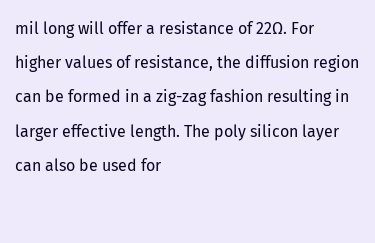mil long will offer a resistance of 22Ω. For higher values of resistance, the diffusion region can be formed in a zig-zag fashion resulting in larger effective length. The poly silicon layer can also be used for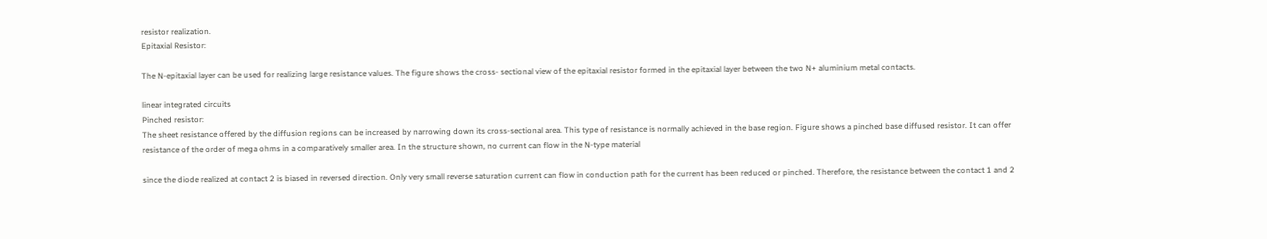resistor realization.
Epitaxial Resistor:

The N-epitaxial layer can be used for realizing large resistance values. The figure shows the cross- sectional view of the epitaxial resistor formed in the epitaxial layer between the two N+ aluminium metal contacts.

linear integrated circuits
Pinched resistor:
The sheet resistance offered by the diffusion regions can be increased by narrowing down its cross-sectional area. This type of resistance is normally achieved in the base region. Figure shows a pinched base diffused resistor. It can offer resistance of the order of mega ohms in a comparatively smaller area. In the structure shown, no current can flow in the N-type material

since the diode realized at contact 2 is biased in reversed direction. Only very small reverse saturation current can flow in conduction path for the current has been reduced or pinched. Therefore, the resistance between the contact 1 and 2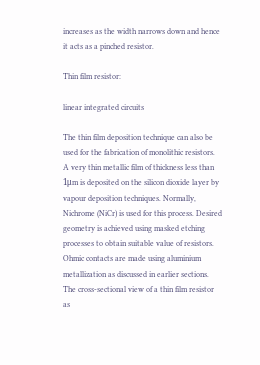increases as the width narrows down and hence it acts as a pinched resistor.

Thin film resistor:

linear integrated circuits

The thin film deposition technique can also be used for the fabrication of monolithic resistors. A very thin metallic film of thickness less than 1μm is deposited on the silicon dioxide layer by vapour deposition techniques. Normally, Nichrome (NiCr) is used for this process. Desired geometry is achieved using masked etching processes to obtain suitable value of resistors. Ohmic contacts are made using aluminium metallization as discussed in earlier sections.
The cross-sectional view of a thin film resistor as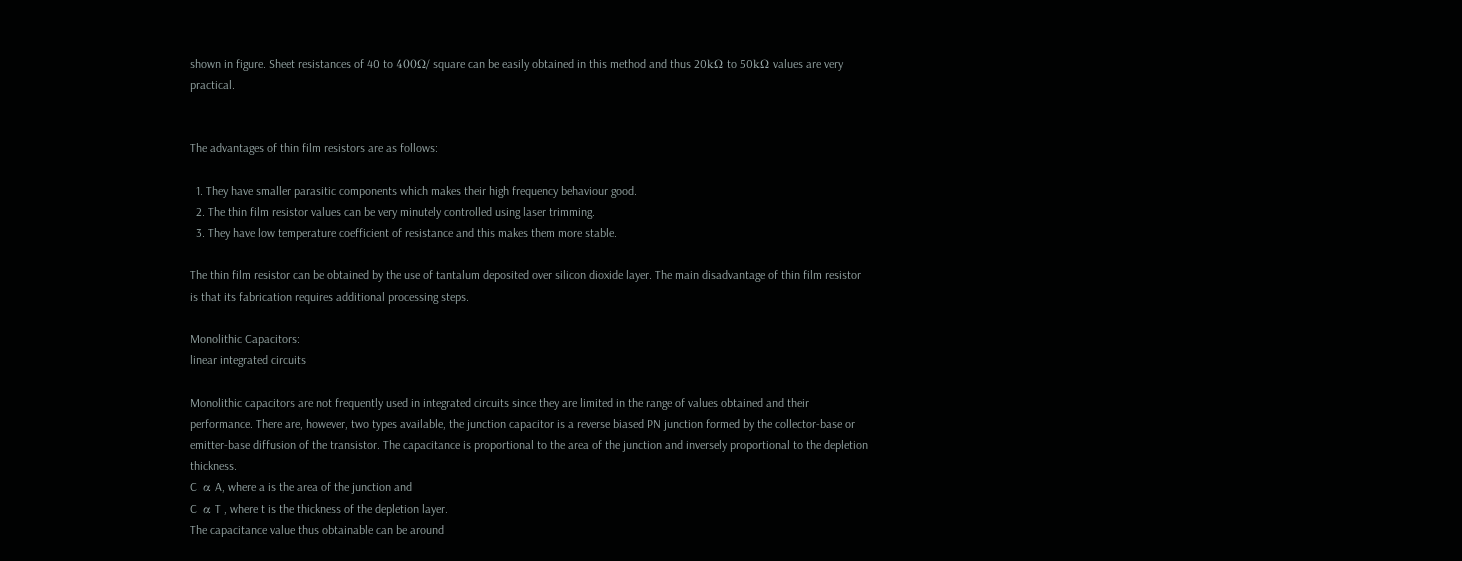shown in figure. Sheet resistances of 40 to 400Ω/ square can be easily obtained in this method and thus 20kΩ to 50kΩ values are very practical.


The advantages of thin film resistors are as follows:

  1. They have smaller parasitic components which makes their high frequency behaviour good.
  2. The thin film resistor values can be very minutely controlled using laser trimming.
  3. They have low temperature coefficient of resistance and this makes them more stable.

The thin film resistor can be obtained by the use of tantalum deposited over silicon dioxide layer. The main disadvantage of thin film resistor is that its fabrication requires additional processing steps.

Monolithic Capacitors:
linear integrated circuits

Monolithic capacitors are not frequently used in integrated circuits since they are limited in the range of values obtained and their performance. There are, however, two types available, the junction capacitor is a reverse biased PN junction formed by the collector-base or emitter-base diffusion of the transistor. The capacitance is proportional to the area of the junction and inversely proportional to the depletion thickness.
C  α A, where a is the area of the junction and
C  α T , where t is the thickness of the depletion layer.
The capacitance value thus obtainable can be around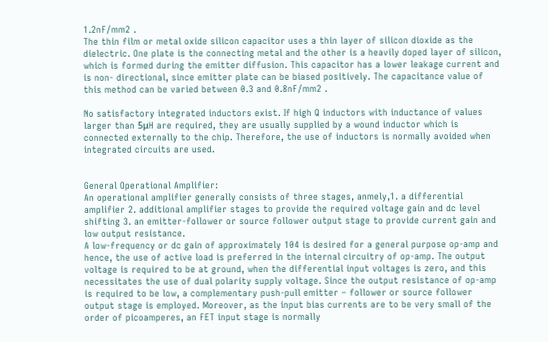1.2nF/mm2 .
The thin film or metal oxide silicon capacitor uses a thin layer of silicon dioxide as the dielectric. One plate is the connecting metal and the other is a heavily doped layer of silicon, which is formed during the emitter diffusion. This capacitor has a lower leakage current and is non- directional, since emitter plate can be biased positively. The capacitance value of this method can be varied between 0.3 and 0.8nF/mm2 .

No satisfactory integrated inductors exist. If high Q inductors with inductance of values larger than 5μH are required, they are usually supplied by a wound inductor which is connected externally to the chip. Therefore, the use of inductors is normally avoided when integrated circuits are used.


General Operational Amplifier:
An operational amplifier generally consists of three stages, anmely,1. a differential amplifier 2. additional amplifier stages to provide the required voltage gain and dc level shifting 3. an emitter-follower or source follower output stage to provide current gain and low output resistance.
A low-frequency or dc gain of approximately 104 is desired for a general purpose op-amp and hence, the use of active load is preferred in the internal circuitry of op-amp. The output voltage is required to be at ground, when the differential input voltages is zero, and this necessitates the use of dual polarity supply voltage. Since the output resistance of op-amp is required to be low, a complementary push-pull emitter – follower or source follower output stage is employed. Moreover, as the input bias currents are to be very small of the order of picoamperes, an FET input stage is normally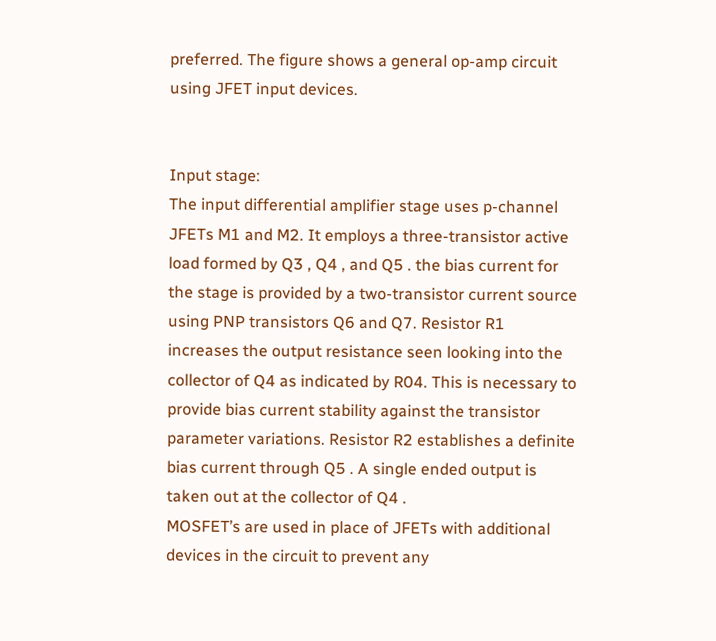preferred. The figure shows a general op-amp circuit using JFET input devices.


Input stage:
The input differential amplifier stage uses p-channel JFETs M1 and M2. It employs a three-transistor active load formed by Q3 , Q4 , and Q5 . the bias current for the stage is provided by a two-transistor current source using PNP transistors Q6 and Q7. Resistor R1 increases the output resistance seen looking into the collector of Q4 as indicated by R04. This is necessary to provide bias current stability against the transistor parameter variations. Resistor R2 establishes a definite bias current through Q5 . A single ended output is taken out at the collector of Q4 .
MOSFET’s are used in place of JFETs with additional devices in the circuit to prevent any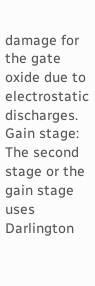damage for the gate oxide due to electrostatic discharges.
Gain stage:
The second stage or the gain stage uses Darlington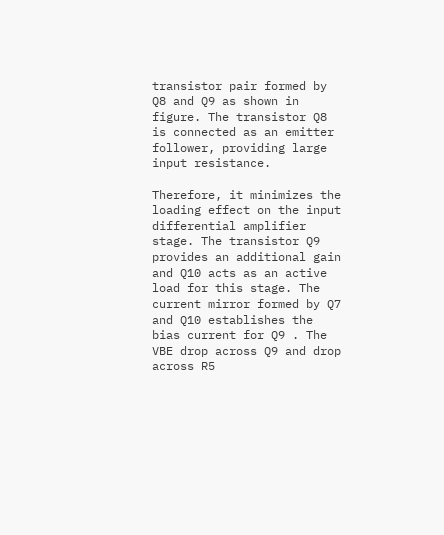transistor pair formed by Q8 and Q9 as shown in figure. The transistor Q8 is connected as an emitter follower, providing large input resistance.

Therefore, it minimizes the loading effect on the input differential amplifier stage. The transistor Q9 provides an additional gain and Q10 acts as an active load for this stage. The current mirror formed by Q7 and Q10 establishes the bias current for Q9 . The VBE drop across Q9 and drop across R5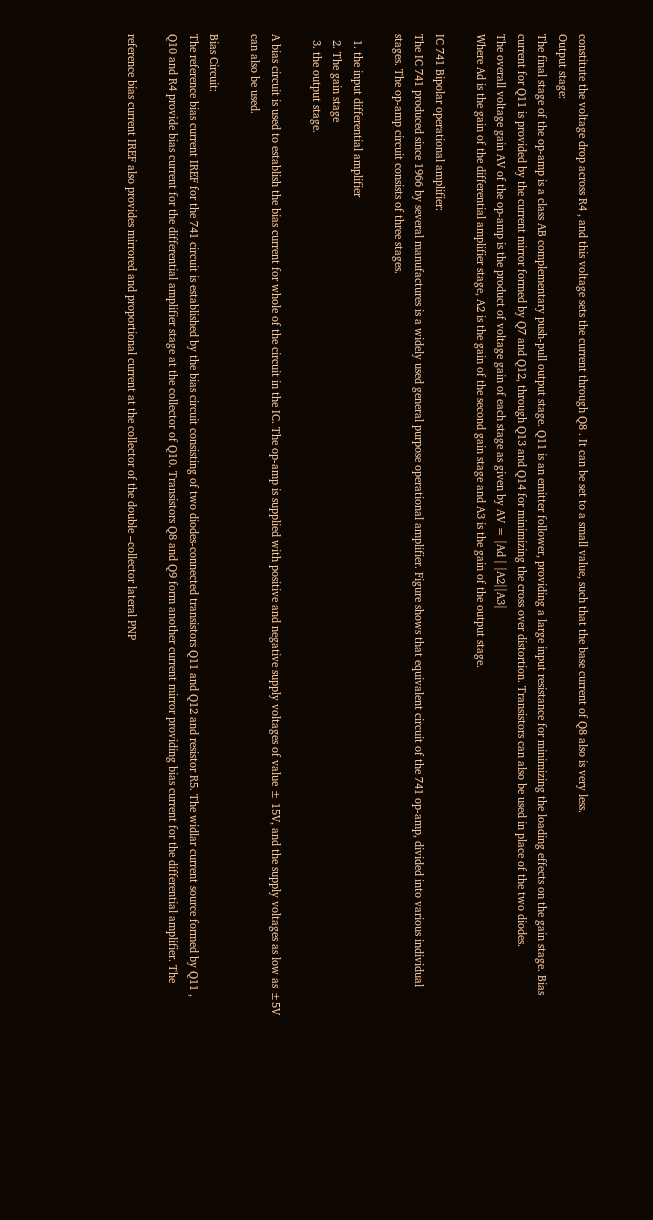constitute the voltage drop across R4 , and this voltage sets the current through Q8 . It can be set to a small value, such that the base current of Q8 also is very less.
Output stage:
The final stage of the op-amp is a class AB complementary push-pull output stage. Q11 is an emitter follower, providing a large input resistance for minimizing the loading effects on the gain stage. Bias current for Q11 is provided by the current mirror formed by Q7 and Q12, through Q13 and Q14 for minimizing the cross over distortion. Transistors can also be used in place of the two diodes.
The overall voltage gain AV of the op-amp is the product of voltage gain of each stage as given by AV = |Ad | |A2||A3|
Where Ad is the gain of the differential amplifier stage, A2 is the gain of the second gain stage and A3 is the gain of the output stage.

IC 741 Bipolar operational amplifier:
The IC 741 produced since 1966 by several manufactures is a widely used general purpose operational amplifier. Figure shows that equivalent circuit of the 741 op-amp, divided into various individual stages. The op-amp circuit consists of three stages.

  1. the input differential amplifier
  2. The gain stage
  3. the output stage.

A bias circuit is used to establish the bias current for whole of the circuit in the IC. The op-amp is supplied with positive and negative supply voltages of value ± 15V, and the supply voltages as low as ±5V can also be used.

Bias Circuit:
The reference bias current IREF for the 741 circuit is established by the bias circuit consisting of two diodes-connected transistors Q11 and Q12 and resistor R5. The widlar current source formed by Q11 , Q10 and R4 provide bias current for the differential amplifier stage at the collector of Q10. Transistors Q8 and Q9 form another current mirror providing bias current for the differential amplifier. The

reference bias current IREF also provides mirrored and proportional current at the collector of the double –collector lateral PNP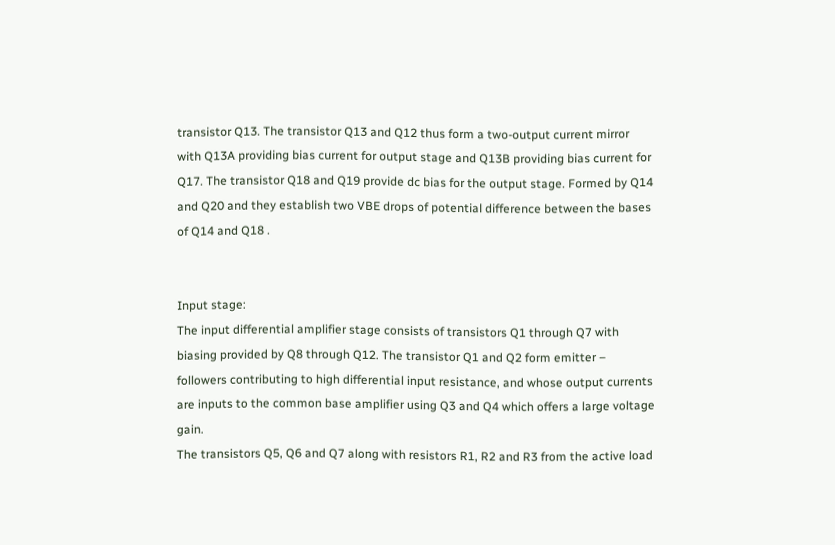transistor Q13. The transistor Q13 and Q12 thus form a two-output current mirror with Q13A providing bias current for output stage and Q13B providing bias current for Q17. The transistor Q18 and Q19 provide dc bias for the output stage. Formed by Q14 and Q20 and they establish two VBE drops of potential difference between the bases of Q14 and Q18 .


Input stage:
The input differential amplifier stage consists of transistors Q1 through Q7 with biasing provided by Q8 through Q12. The transistor Q1 and Q2 form emitter – followers contributing to high differential input resistance, and whose output currents are inputs to the common base amplifier using Q3 and Q4 which offers a large voltage gain.
The transistors Q5, Q6 and Q7 along with resistors R1, R2 and R3 from the active load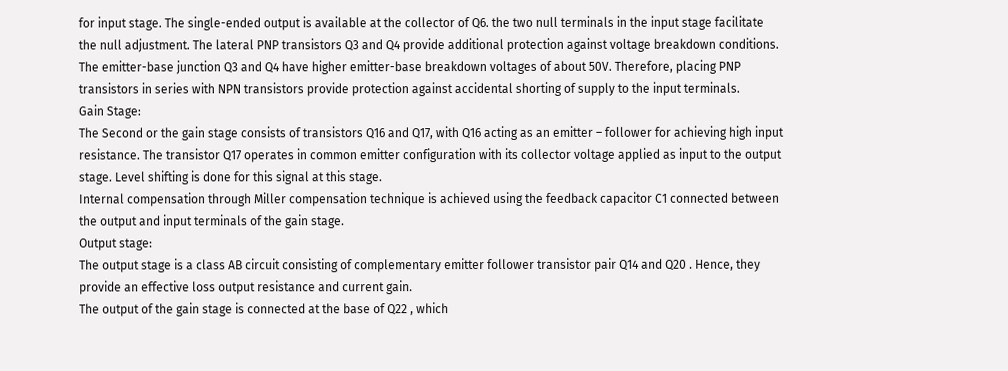for input stage. The single-ended output is available at the collector of Q6. the two null terminals in the input stage facilitate the null adjustment. The lateral PNP transistors Q3 and Q4 provide additional protection against voltage breakdown conditions. The emitter-base junction Q3 and Q4 have higher emitter-base breakdown voltages of about 50V. Therefore, placing PNP transistors in series with NPN transistors provide protection against accidental shorting of supply to the input terminals.
Gain Stage:
The Second or the gain stage consists of transistors Q16 and Q17, with Q16 acting as an emitter – follower for achieving high input resistance. The transistor Q17 operates in common emitter configuration with its collector voltage applied as input to the output stage. Level shifting is done for this signal at this stage.
Internal compensation through Miller compensation technique is achieved using the feedback capacitor C1 connected between the output and input terminals of the gain stage.
Output stage:
The output stage is a class AB circuit consisting of complementary emitter follower transistor pair Q14 and Q20 . Hence, they provide an effective loss output resistance and current gain.
The output of the gain stage is connected at the base of Q22 , which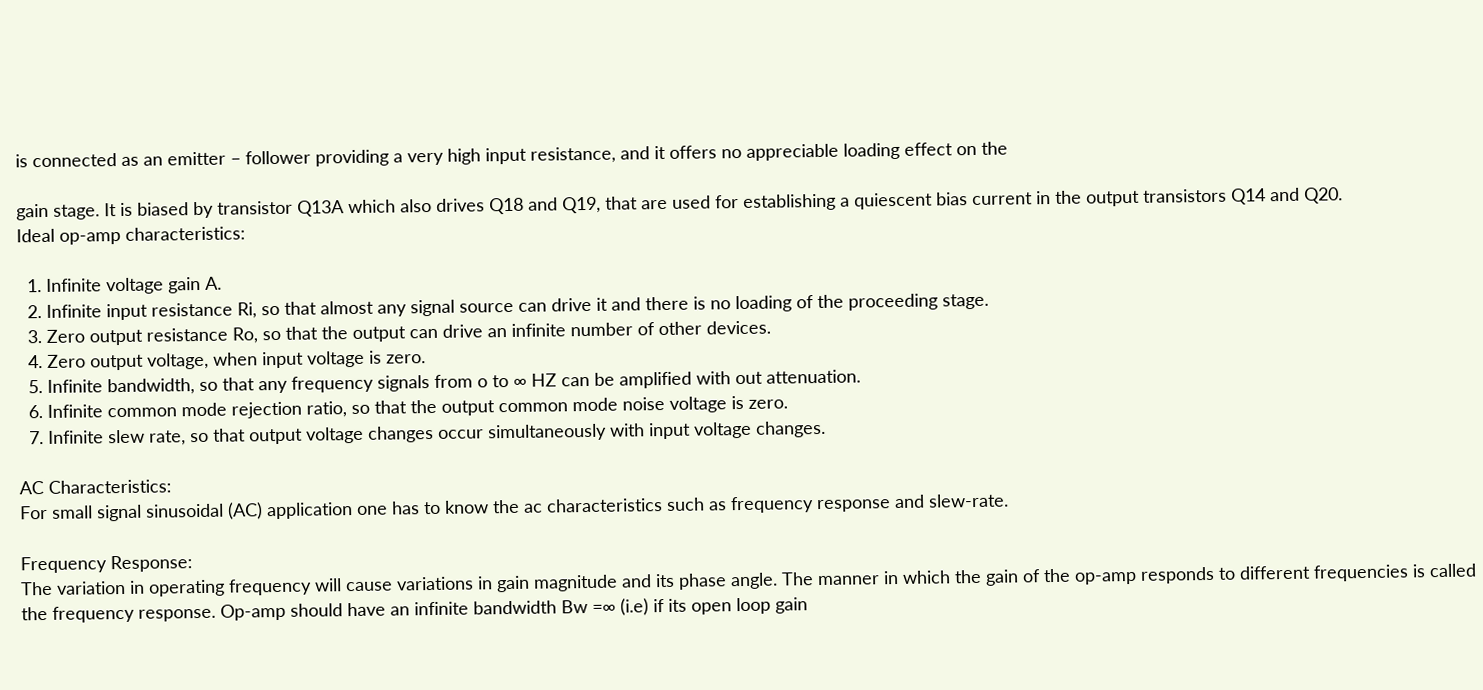is connected as an emitter – follower providing a very high input resistance, and it offers no appreciable loading effect on the

gain stage. It is biased by transistor Q13A which also drives Q18 and Q19, that are used for establishing a quiescent bias current in the output transistors Q14 and Q20.
Ideal op-amp characteristics:

  1. Infinite voltage gain A.
  2. Infinite input resistance Ri, so that almost any signal source can drive it and there is no loading of the proceeding stage.
  3. Zero output resistance Ro, so that the output can drive an infinite number of other devices.
  4. Zero output voltage, when input voltage is zero.
  5. Infinite bandwidth, so that any frequency signals from o to ∞ HZ can be amplified with out attenuation.
  6. Infinite common mode rejection ratio, so that the output common mode noise voltage is zero.
  7. Infinite slew rate, so that output voltage changes occur simultaneously with input voltage changes.

AC Characteristics:
For small signal sinusoidal (AC) application one has to know the ac characteristics such as frequency response and slew-rate.

Frequency Response:
The variation in operating frequency will cause variations in gain magnitude and its phase angle. The manner in which the gain of the op-amp responds to different frequencies is called the frequency response. Op-amp should have an infinite bandwidth Bw =∞ (i.e) if its open loop gain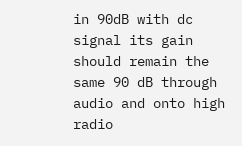in 90dB with dc signal its gain should remain the same 90 dB through audio and onto high radio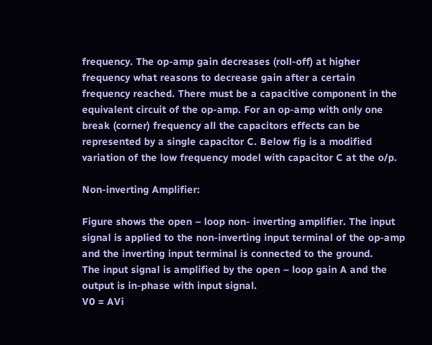frequency. The op-amp gain decreases (roll-off) at higher frequency what reasons to decrease gain after a certain frequency reached. There must be a capacitive component in the equivalent circuit of the op-amp. For an op-amp with only one break (corner) frequency all the capacitors effects can be represented by a single capacitor C. Below fig is a modified variation of the low frequency model with capacitor C at the o/p.

Non-inverting Amplifier:

Figure shows the open – loop non- inverting amplifier. The input signal is applied to the non-inverting input terminal of the op-amp and the inverting input terminal is connected to the ground.
The input signal is amplified by the open – loop gain A and the output is in-phase with input signal.
V0 = AVi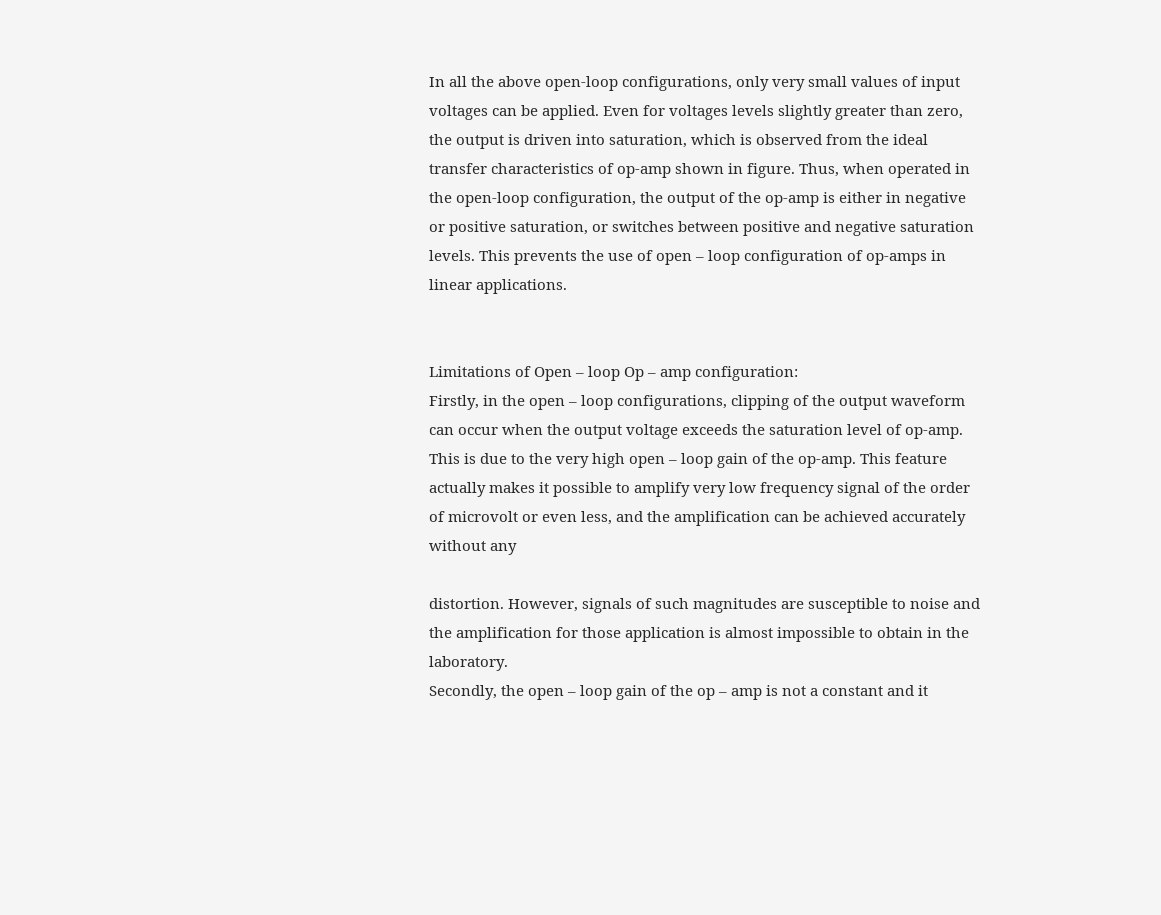In all the above open-loop configurations, only very small values of input voltages can be applied. Even for voltages levels slightly greater than zero, the output is driven into saturation, which is observed from the ideal transfer characteristics of op-amp shown in figure. Thus, when operated in the open-loop configuration, the output of the op-amp is either in negative or positive saturation, or switches between positive and negative saturation levels. This prevents the use of open – loop configuration of op-amps in linear applications.


Limitations of Open – loop Op – amp configuration:
Firstly, in the open – loop configurations, clipping of the output waveform can occur when the output voltage exceeds the saturation level of op-amp. This is due to the very high open – loop gain of the op-amp. This feature actually makes it possible to amplify very low frequency signal of the order of microvolt or even less, and the amplification can be achieved accurately without any

distortion. However, signals of such magnitudes are susceptible to noise and the amplification for those application is almost impossible to obtain in the laboratory.
Secondly, the open – loop gain of the op – amp is not a constant and it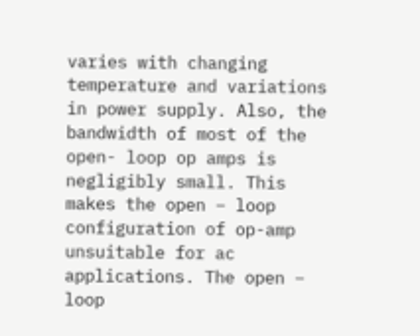varies with changing temperature and variations in power supply. Also, the bandwidth of most of the open- loop op amps is negligibly small. This makes the open – loop configuration of op-amp unsuitable for ac applications. The open – loop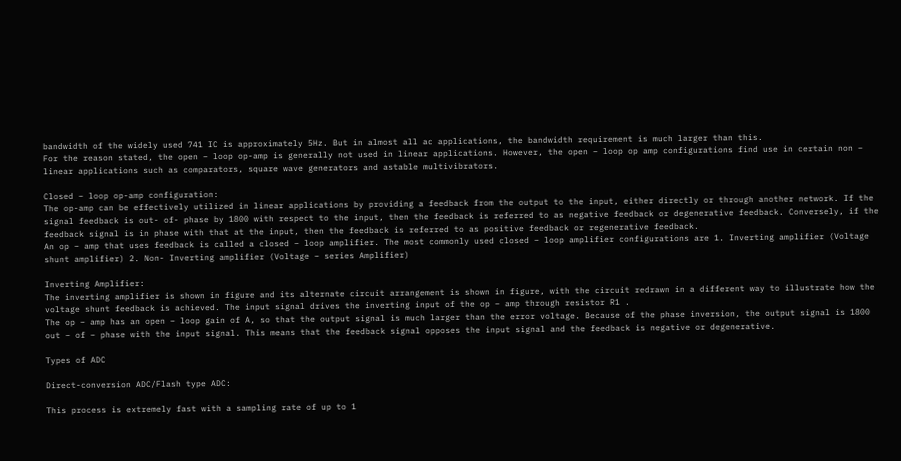bandwidth of the widely used 741 IC is approximately 5Hz. But in almost all ac applications, the bandwidth requirement is much larger than this.
For the reason stated, the open – loop op-amp is generally not used in linear applications. However, the open – loop op amp configurations find use in certain non – linear applications such as comparators, square wave generators and astable multivibrators.

Closed – loop op-amp configuration:
The op-amp can be effectively utilized in linear applications by providing a feedback from the output to the input, either directly or through another network. If the signal feedback is out- of- phase by 1800 with respect to the input, then the feedback is referred to as negative feedback or degenerative feedback. Conversely, if the feedback signal is in phase with that at the input, then the feedback is referred to as positive feedback or regenerative feedback.
An op – amp that uses feedback is called a closed – loop amplifier. The most commonly used closed – loop amplifier configurations are 1. Inverting amplifier (Voltage shunt amplifier) 2. Non- Inverting amplifier (Voltage – series Amplifier)

Inverting Amplifier:
The inverting amplifier is shown in figure and its alternate circuit arrangement is shown in figure, with the circuit redrawn in a different way to illustrate how the voltage shunt feedback is achieved. The input signal drives the inverting input of the op – amp through resistor R1 .
The op – amp has an open – loop gain of A, so that the output signal is much larger than the error voltage. Because of the phase inversion, the output signal is 1800 out – of – phase with the input signal. This means that the feedback signal opposes the input signal and the feedback is negative or degenerative.

Types of ADC

Direct-conversion ADC/Flash type ADC:

This process is extremely fast with a sampling rate of up to 1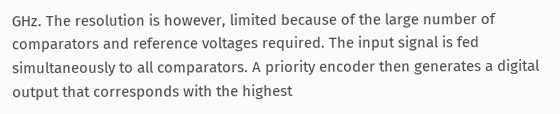GHz. The resolution is however, limited because of the large number of comparators and reference voltages required. The input signal is fed simultaneously to all comparators. A priority encoder then generates a digital output that corresponds with the highest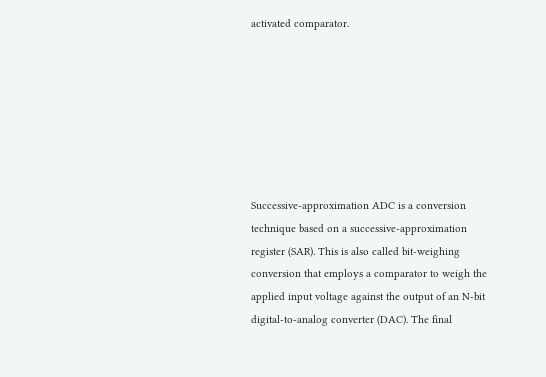activated comparator.







Successive-approximation ADC is a conversion technique based on a successive-approximation register (SAR). This is also called bit-weighing conversion that employs a comparator to weigh the applied input voltage against the output of an N-bit digital-to-analog converter (DAC). The final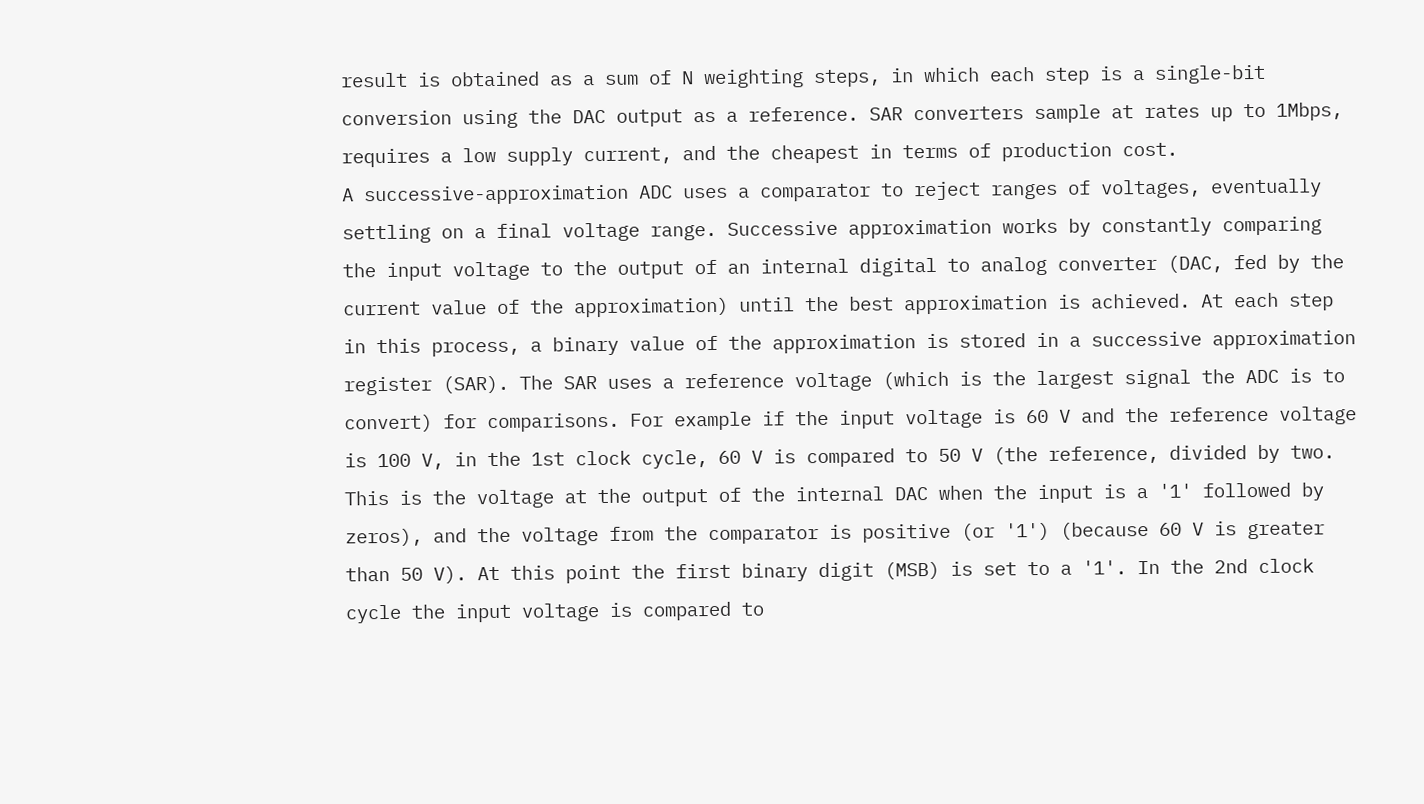result is obtained as a sum of N weighting steps, in which each step is a single-bit conversion using the DAC output as a reference. SAR converters sample at rates up to 1Mbps, requires a low supply current, and the cheapest in terms of production cost.
A successive-approximation ADC uses a comparator to reject ranges of voltages, eventually settling on a final voltage range. Successive approximation works by constantly comparing the input voltage to the output of an internal digital to analog converter (DAC, fed by the current value of the approximation) until the best approximation is achieved. At each step in this process, a binary value of the approximation is stored in a successive approximation register (SAR). The SAR uses a reference voltage (which is the largest signal the ADC is to convert) for comparisons. For example if the input voltage is 60 V and the reference voltage is 100 V, in the 1st clock cycle, 60 V is compared to 50 V (the reference, divided by two. This is the voltage at the output of the internal DAC when the input is a '1' followed by zeros), and the voltage from the comparator is positive (or '1') (because 60 V is greater than 50 V). At this point the first binary digit (MSB) is set to a '1'. In the 2nd clock cycle the input voltage is compared to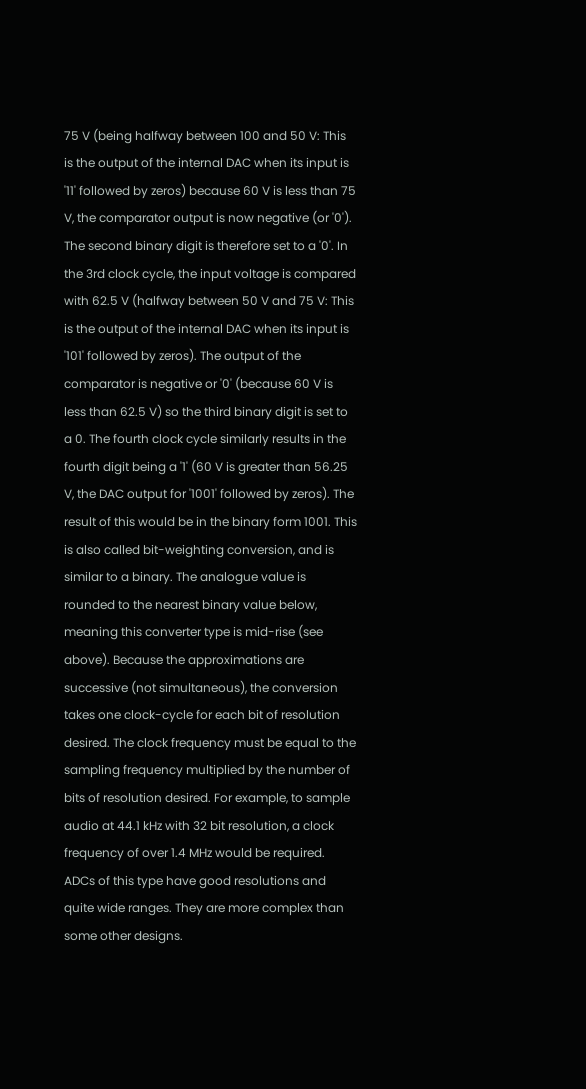75 V (being halfway between 100 and 50 V: This is the output of the internal DAC when its input is '11' followed by zeros) because 60 V is less than 75 V, the comparator output is now negative (or '0'). The second binary digit is therefore set to a '0'. In the 3rd clock cycle, the input voltage is compared with 62.5 V (halfway between 50 V and 75 V: This is the output of the internal DAC when its input is '101' followed by zeros). The output of the comparator is negative or '0' (because 60 V is less than 62.5 V) so the third binary digit is set to a 0. The fourth clock cycle similarly results in the fourth digit being a '1' (60 V is greater than 56.25 V, the DAC output for '1001' followed by zeros). The result of this would be in the binary form 1001. This is also called bit-weighting conversion, and is similar to a binary. The analogue value is rounded to the nearest binary value below, meaning this converter type is mid-rise (see above). Because the approximations are successive (not simultaneous), the conversion takes one clock-cycle for each bit of resolution desired. The clock frequency must be equal to the sampling frequency multiplied by the number of bits of resolution desired. For example, to sample audio at 44.1 kHz with 32 bit resolution, a clock frequency of over 1.4 MHz would be required. ADCs of this type have good resolutions and quite wide ranges. They are more complex than some other designs.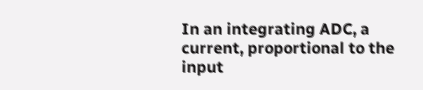In an integrating ADC, a current, proportional to the input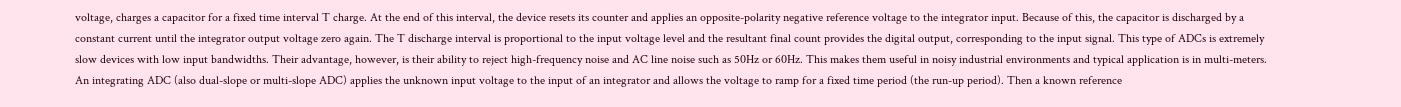voltage, charges a capacitor for a fixed time interval T charge. At the end of this interval, the device resets its counter and applies an opposite-polarity negative reference voltage to the integrator input. Because of this, the capacitor is discharged by a constant current until the integrator output voltage zero again. The T discharge interval is proportional to the input voltage level and the resultant final count provides the digital output, corresponding to the input signal. This type of ADCs is extremely slow devices with low input bandwidths. Their advantage, however, is their ability to reject high-frequency noise and AC line noise such as 50Hz or 60Hz. This makes them useful in noisy industrial environments and typical application is in multi-meters.
An integrating ADC (also dual-slope or multi-slope ADC) applies the unknown input voltage to the input of an integrator and allows the voltage to ramp for a fixed time period (the run-up period). Then a known reference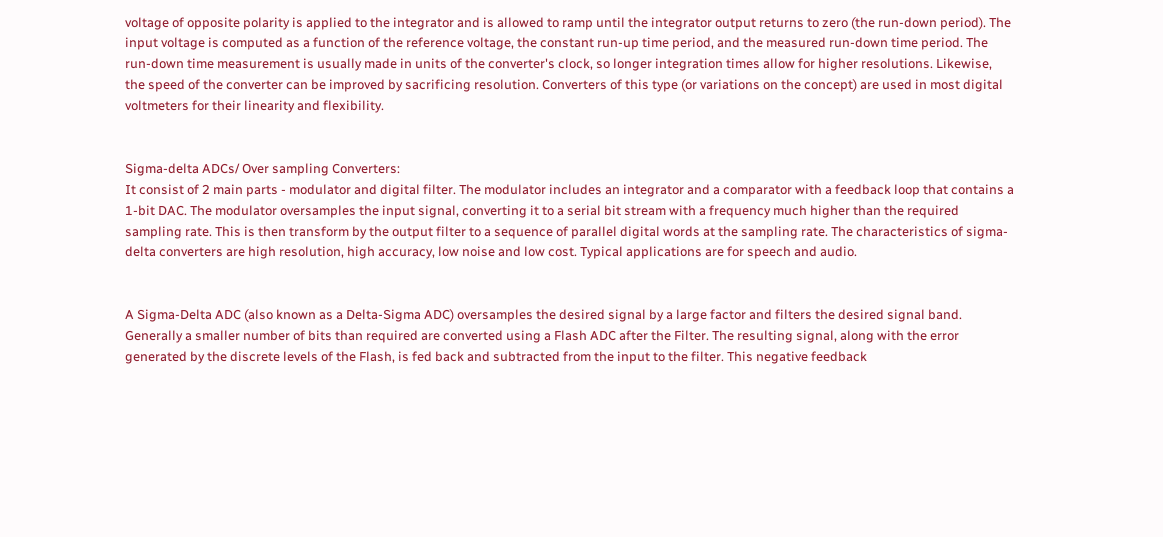voltage of opposite polarity is applied to the integrator and is allowed to ramp until the integrator output returns to zero (the run-down period). The input voltage is computed as a function of the reference voltage, the constant run-up time period, and the measured run-down time period. The run-down time measurement is usually made in units of the converter's clock, so longer integration times allow for higher resolutions. Likewise, the speed of the converter can be improved by sacrificing resolution. Converters of this type (or variations on the concept) are used in most digital voltmeters for their linearity and flexibility.


Sigma-delta ADCs/ Over sampling Converters:
It consist of 2 main parts - modulator and digital filter. The modulator includes an integrator and a comparator with a feedback loop that contains a 1-bit DAC. The modulator oversamples the input signal, converting it to a serial bit stream with a frequency much higher than the required sampling rate. This is then transform by the output filter to a sequence of parallel digital words at the sampling rate. The characteristics of sigma-delta converters are high resolution, high accuracy, low noise and low cost. Typical applications are for speech and audio.


A Sigma-Delta ADC (also known as a Delta-Sigma ADC) oversamples the desired signal by a large factor and filters the desired signal band. Generally a smaller number of bits than required are converted using a Flash ADC after the Filter. The resulting signal, along with the error generated by the discrete levels of the Flash, is fed back and subtracted from the input to the filter. This negative feedback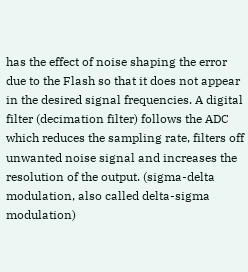has the effect of noise shaping the error due to the Flash so that it does not appear in the desired signal frequencies. A digital filter (decimation filter) follows the ADC which reduces the sampling rate, filters off unwanted noise signal and increases the resolution of the output. (sigma-delta modulation, also called delta-sigma modulation)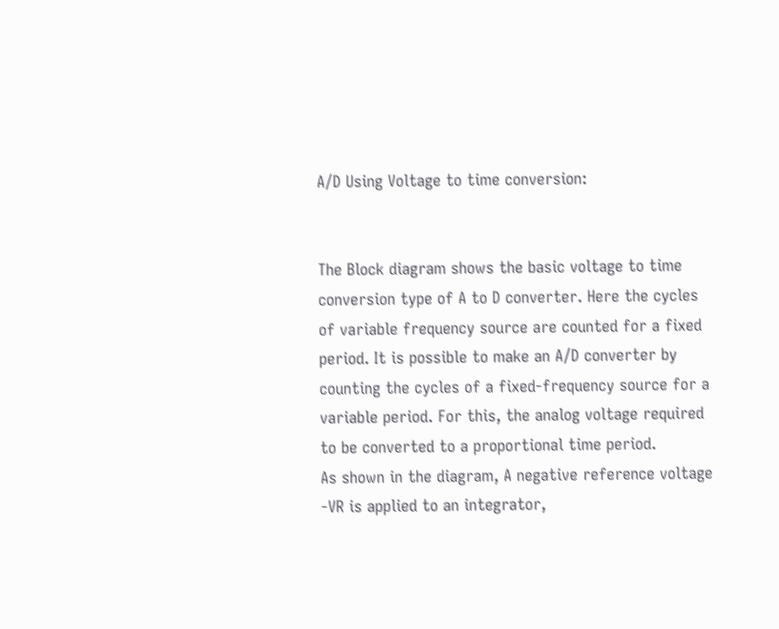A/D Using Voltage to time conversion:


The Block diagram shows the basic voltage to time conversion type of A to D converter. Here the cycles of variable frequency source are counted for a fixed period. It is possible to make an A/D converter by counting the cycles of a fixed-frequency source for a variable period. For this, the analog voltage required to be converted to a proportional time period.
As shown in the diagram, A negative reference voltage -VR is applied to an integrator,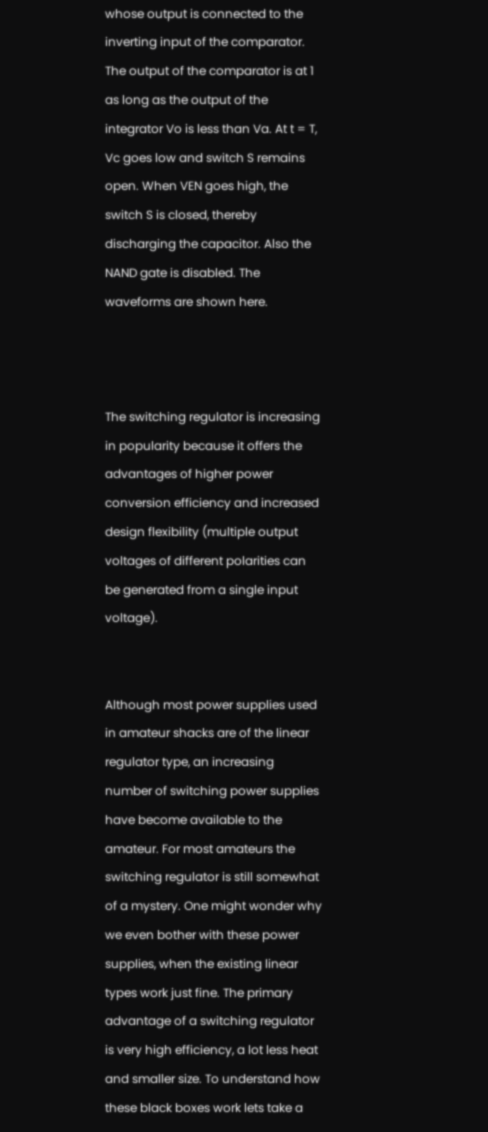whose output is connected to the inverting input of the comparator. The output of the comparator is at 1 as long as the output of the integrator Vo is less than Va. At t = T, Vc goes low and switch S remains open. When VEN goes high, the switch S is closed, thereby discharging the capacitor. Also the NAND gate is disabled. The waveforms are shown here.



The switching regulator is increasing in popularity because it offers the advantages of higher power conversion efficiency and increased design flexibility (multiple output voltages of different polarities can be generated from a single input voltage).


Although most power supplies used in amateur shacks are of the linear regulator type, an increasing number of switching power supplies have become available to the amateur. For most amateurs the switching regulator is still somewhat of a mystery. One might wonder why we even bother with these power supplies, when the existing linear types work just fine. The primary advantage of a switching regulator is very high efficiency, a lot less heat and smaller size. To understand how these black boxes work lets take a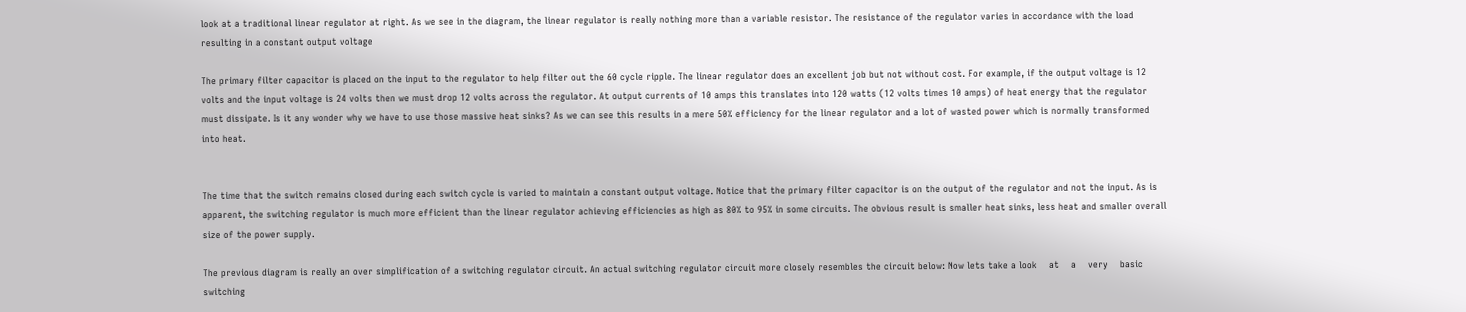look at a traditional linear regulator at right. As we see in the diagram, the linear regulator is really nothing more than a variable resistor. The resistance of the regulator varies in accordance with the load resulting in a constant output voltage

The primary filter capacitor is placed on the input to the regulator to help filter out the 60 cycle ripple. The linear regulator does an excellent job but not without cost. For example, if the output voltage is 12 volts and the input voltage is 24 volts then we must drop 12 volts across the regulator. At output currents of 10 amps this translates into 120 watts (12 volts times 10 amps) of heat energy that the regulator must dissipate. Is it any wonder why we have to use those massive heat sinks? As we can see this results in a mere 50% efficiency for the linear regulator and a lot of wasted power which is normally transformed into heat.


The time that the switch remains closed during each switch cycle is varied to maintain a constant output voltage. Notice that the primary filter capacitor is on the output of the regulator and not the input. As is apparent, the switching regulator is much more efficient than the linear regulator achieving efficiencies as high as 80% to 95% in some circuits. The obvious result is smaller heat sinks, less heat and smaller overall size of the power supply.

The previous diagram is really an over simplification of a switching regulator circuit. An actual switching regulator circuit more closely resembles the circuit below: Now lets take a look    at    a    very    basic    switching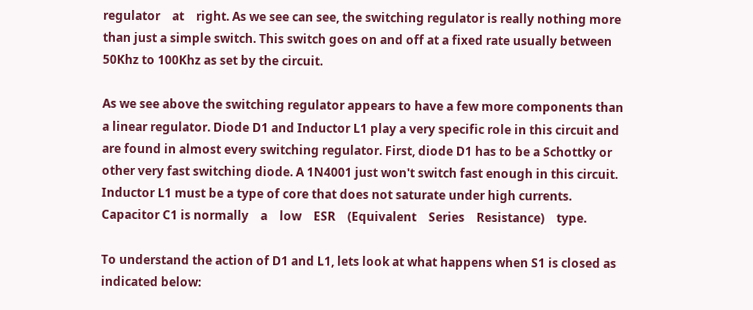regulator    at    right. As we see can see, the switching regulator is really nothing more than just a simple switch. This switch goes on and off at a fixed rate usually between 50Khz to 100Khz as set by the circuit.

As we see above the switching regulator appears to have a few more components than a linear regulator. Diode D1 and Inductor L1 play a very specific role in this circuit and are found in almost every switching regulator. First, diode D1 has to be a Schottky or other very fast switching diode. A 1N4001 just won't switch fast enough in this circuit. Inductor L1 must be a type of core that does not saturate under high currents. Capacitor C1 is normally    a    low    ESR    (Equivalent    Series    Resistance)    type.

To understand the action of D1 and L1, lets look at what happens when S1 is closed as indicated below: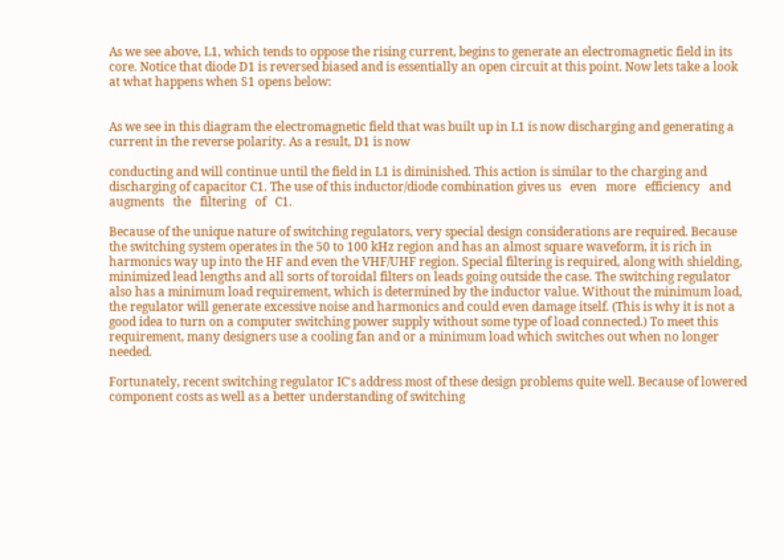As we see above, L1, which tends to oppose the rising current, begins to generate an electromagnetic field in its core. Notice that diode D1 is reversed biased and is essentially an open circuit at this point. Now lets take a look at what happens when S1 opens below:


As we see in this diagram the electromagnetic field that was built up in L1 is now discharging and generating a current in the reverse polarity. As a result, D1 is now

conducting and will continue until the field in L1 is diminished. This action is similar to the charging and discharging of capacitor C1. The use of this inductor/diode combination gives us   even   more   efficiency   and   augments   the   filtering   of   C1.

Because of the unique nature of switching regulators, very special design considerations are required. Because the switching system operates in the 50 to 100 kHz region and has an almost square waveform, it is rich in harmonics way up into the HF and even the VHF/UHF region. Special filtering is required, along with shielding, minimized lead lengths and all sorts of toroidal filters on leads going outside the case. The switching regulator also has a minimum load requirement, which is determined by the inductor value. Without the minimum load, the regulator will generate excessive noise and harmonics and could even damage itself. (This is why it is not a good idea to turn on a computer switching power supply without some type of load connected.) To meet this requirement, many designers use a cooling fan and or a minimum load which switches out when no longer needed.

Fortunately, recent switching regulator IC's address most of these design problems quite well. Because of lowered component costs as well as a better understanding of switching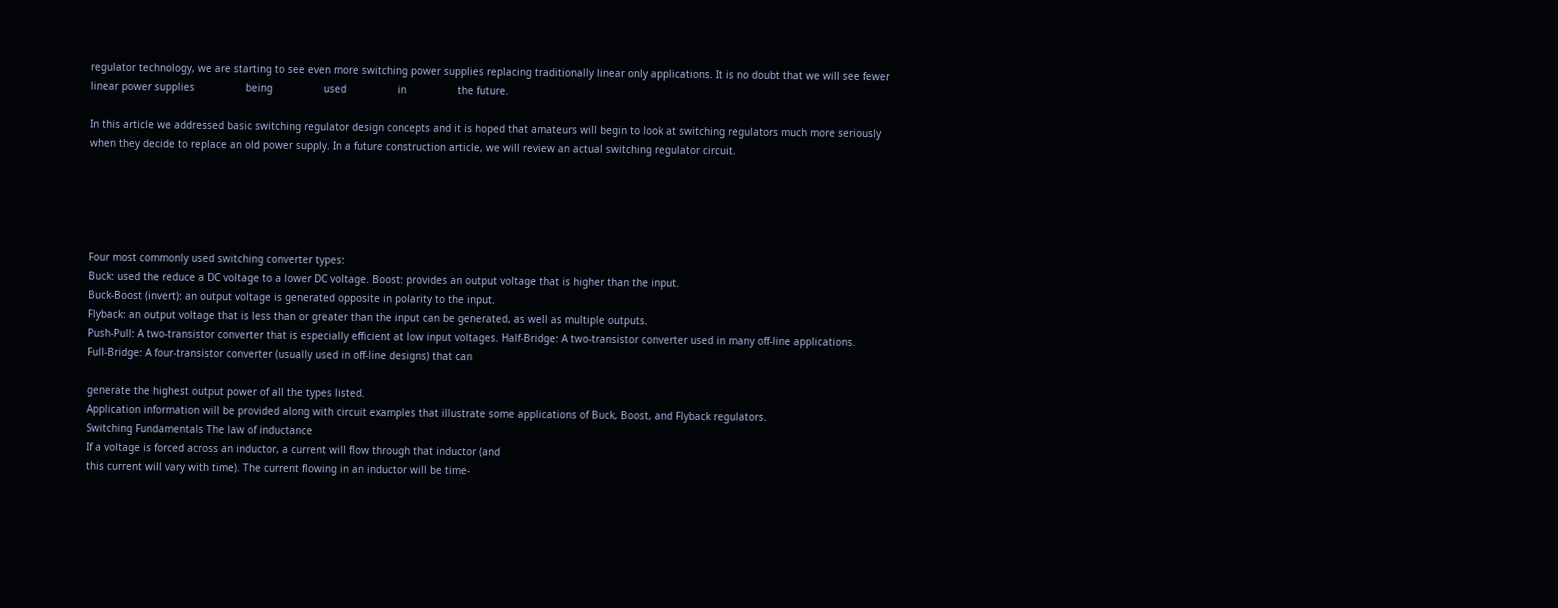regulator technology, we are starting to see even more switching power supplies replacing traditionally linear only applications. It is no doubt that we will see fewer linear power supplies                 being                 used                 in                 the future.

In this article we addressed basic switching regulator design concepts and it is hoped that amateurs will begin to look at switching regulators much more seriously when they decide to replace an old power supply. In a future construction article, we will review an actual switching regulator circuit.





Four most commonly used switching converter types:
Buck: used the reduce a DC voltage to a lower DC voltage. Boost: provides an output voltage that is higher than the input.
Buck-Boost (invert): an output voltage is generated opposite in polarity to the input.
Flyback: an output voltage that is less than or greater than the input can be generated, as well as multiple outputs.
Push-Pull: A two-transistor converter that is especially efficient at low input voltages. Half-Bridge: A two-transistor converter used in many off-line applications.
Full-Bridge: A four-transistor converter (usually used in off-line designs) that can

generate the highest output power of all the types listed.
Application information will be provided along with circuit examples that illustrate some applications of Buck, Boost, and Flyback regulators.
Switching Fundamentals The law of inductance
If a voltage is forced across an inductor, a current will flow through that inductor (and
this current will vary with time). The current flowing in an inductor will be time-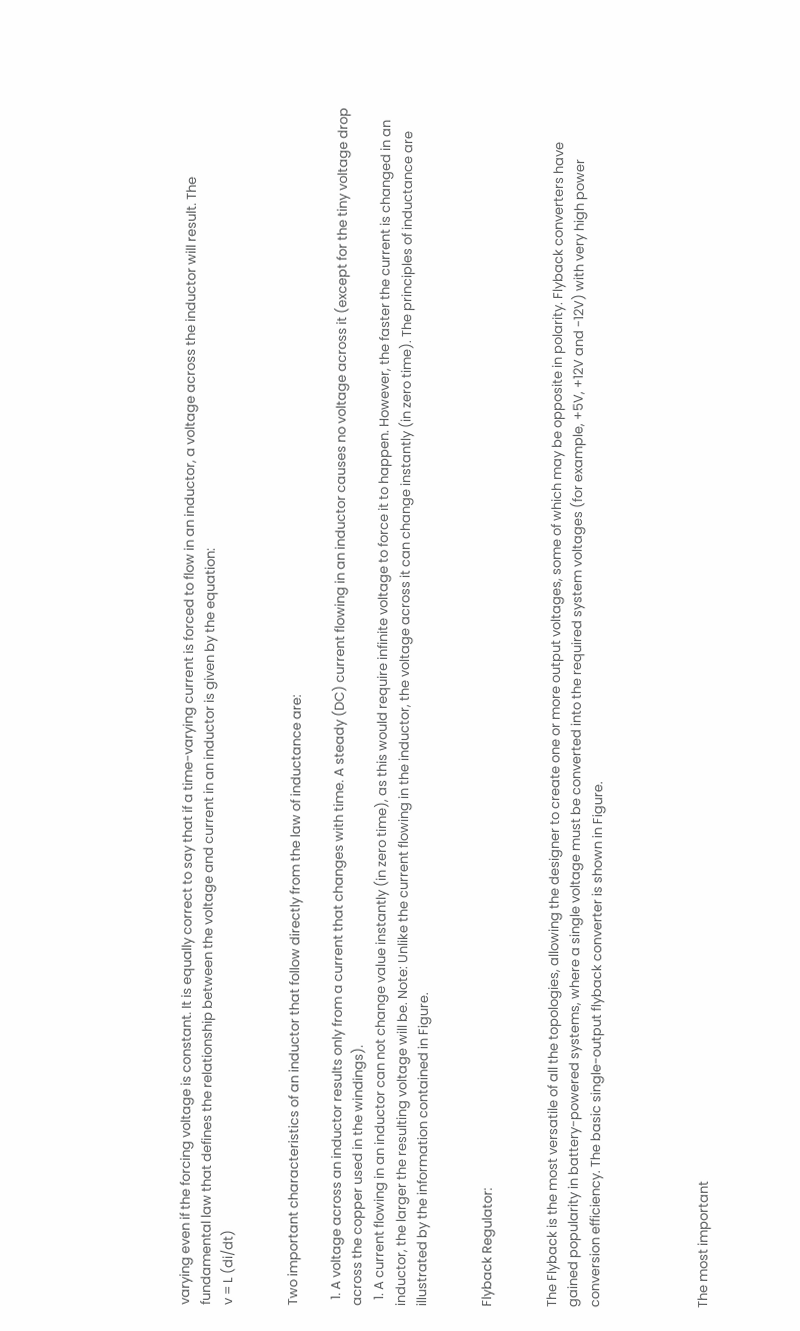varying even if the forcing voltage is constant. It is equally correct to say that if a time-varying current is forced to flow in an inductor, a voltage across the inductor will result. The fundamental law that defines the relationship between the voltage and current in an inductor is given by the equation:
v = L (di/dt)


Two important characteristics of an inductor that follow directly from the law of inductance are:

  1. A voltage across an inductor results only from a current that changes with time. A steady (DC) current flowing in an inductor causes no voltage across it (except for the tiny voltage drop across the copper used in the windings).
  1. A current flowing in an inductor can not change value instantly (in zero time), as this would require infinite voltage to force it to happen. However, the faster the current is changed in an inductor, the larger the resulting voltage will be. Note: Unlike the current flowing in the inductor, the voltage across it can change instantly (in zero time). The principles of inductance are illustrated by the information contained in Figure.


Flyback Regulator:


The Flyback is the most versatile of all the topologies, allowing the designer to create one or more output voltages, some of which may be opposite in polarity. Flyback converters have gained popularity in battery-powered systems, where a single voltage must be converted into the required system voltages (for example, +5V, +12V and -12V) with very high power conversion efficiency. The basic single-output flyback converter is shown in Figure.




The most important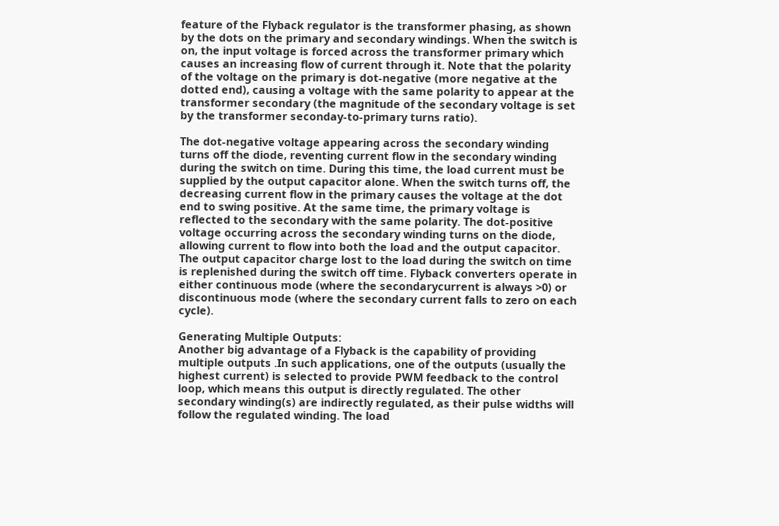feature of the Flyback regulator is the transformer phasing, as shown by the dots on the primary and secondary windings. When the switch is on, the input voltage is forced across the transformer primary which causes an increasing flow of current through it. Note that the polarity of the voltage on the primary is dot-negative (more negative at the dotted end), causing a voltage with the same polarity to appear at the transformer secondary (the magnitude of the secondary voltage is set by the transformer seconday-to-primary turns ratio).

The dot-negative voltage appearing across the secondary winding turns off the diode, reventing current flow in the secondary winding during the switch on time. During this time, the load current must be supplied by the output capacitor alone. When the switch turns off, the decreasing current flow in the primary causes the voltage at the dot end to swing positive. At the same time, the primary voltage is reflected to the secondary with the same polarity. The dot-positive voltage occurring across the secondary winding turns on the diode, allowing current to flow into both the load and the output capacitor. The output capacitor charge lost to the load during the switch on time is replenished during the switch off time. Flyback converters operate in either continuous mode (where the secondarycurrent is always >0) or discontinuous mode (where the secondary current falls to zero on each cycle).

Generating Multiple Outputs:
Another big advantage of a Flyback is the capability of providing multiple outputs .In such applications, one of the outputs (usually the highest current) is selected to provide PWM feedback to the control loop, which means this output is directly regulated. The other secondary winding(s) are indirectly regulated, as their pulse widths will follow the regulated winding. The load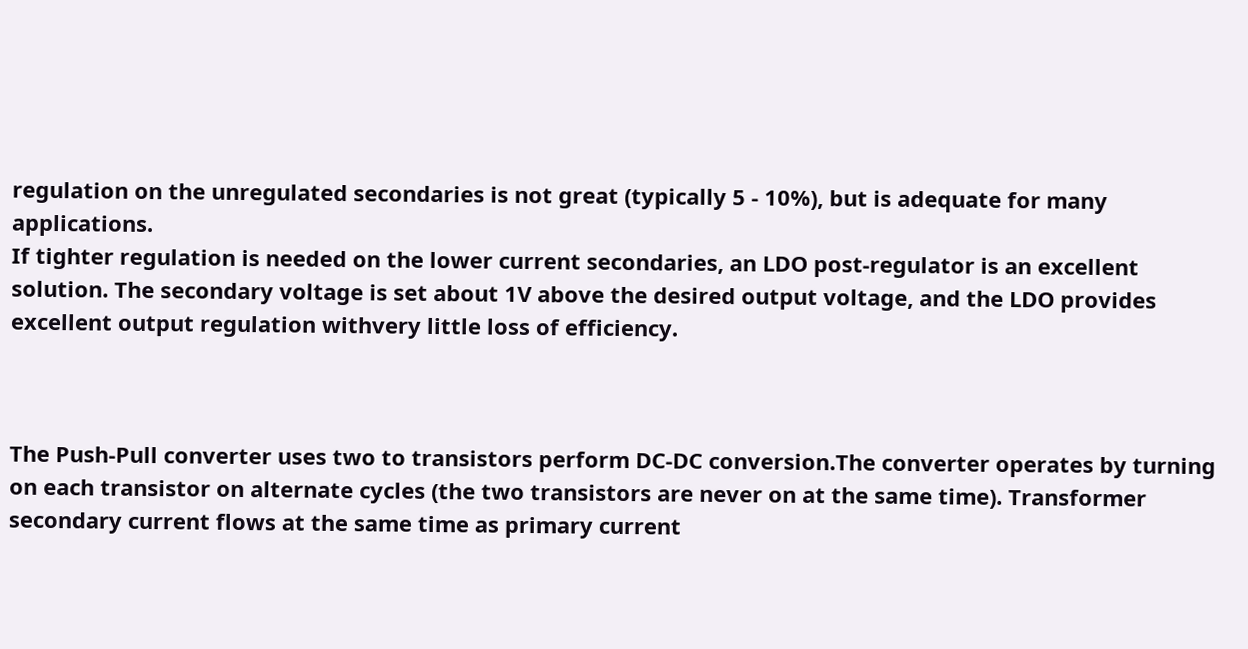regulation on the unregulated secondaries is not great (typically 5 - 10%), but is adequate for many applications.
If tighter regulation is needed on the lower current secondaries, an LDO post-regulator is an excellent solution. The secondary voltage is set about 1V above the desired output voltage, and the LDO provides excellent output regulation withvery little loss of efficiency.



The Push-Pull converter uses two to transistors perform DC-DC conversion.The converter operates by turning on each transistor on alternate cycles (the two transistors are never on at the same time). Transformer secondary current flows at the same time as primary current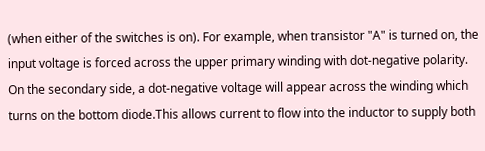(when either of the switches is on). For example, when transistor "A" is turned on, the input voltage is forced across the upper primary winding with dot-negative polarity. On the secondary side, a dot-negative voltage will appear across the winding which turns on the bottom diode.This allows current to flow into the inductor to supply both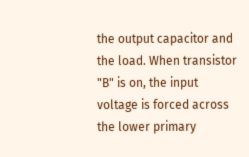the output capacitor and the load. When transistor "B" is on, the input voltage is forced across the lower primary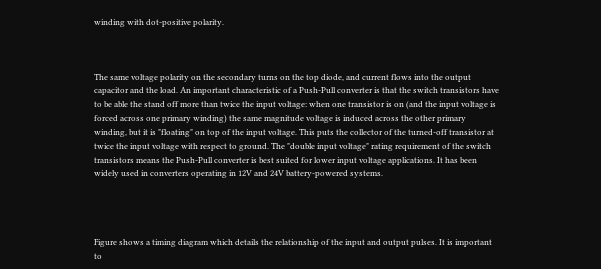winding with dot-positive polarity.



The same voltage polarity on the secondary turns on the top diode, and current flows into the output capacitor and the load. An important characteristic of a Push-Pull converter is that the switch transistors have to be able the stand off more than twice the input voltage: when one transistor is on (and the input voltage is forced across one primary winding) the same magnitude voltage is induced across the other primary winding, but it is "floating" on top of the input voltage. This puts the collector of the turned-off transistor at twice the input voltage with respect to ground. The "double input voltage" rating requirement of the switch transistors means the Push-Pull converter is best suited for lower input voltage applications. It has been widely used in converters operating in 12V and 24V battery-powered systems.




Figure shows a timing diagram which details the relationship of the input and output pulses. It is important to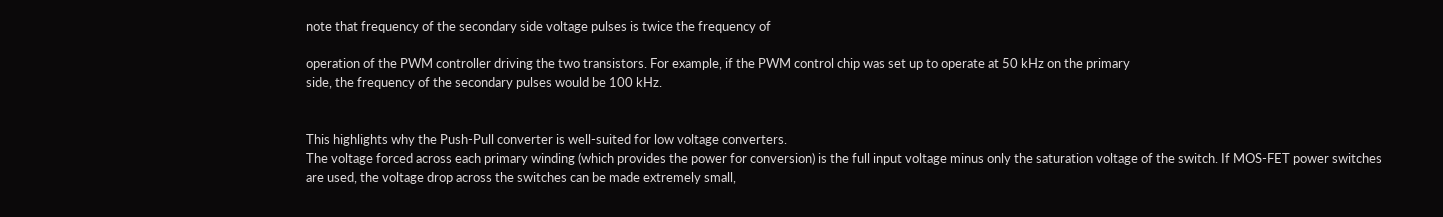note that frequency of the secondary side voltage pulses is twice the frequency of

operation of the PWM controller driving the two transistors. For example, if the PWM control chip was set up to operate at 50 kHz on the primary
side, the frequency of the secondary pulses would be 100 kHz.


This highlights why the Push-Pull converter is well-suited for low voltage converters.
The voltage forced across each primary winding (which provides the power for conversion) is the full input voltage minus only the saturation voltage of the switch. If MOS-FET power switches are used, the voltage drop across the switches can be made extremely small,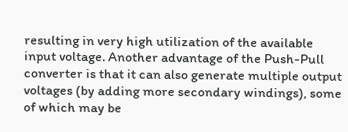resulting in very high utilization of the available input voltage. Another advantage of the Push-Pull converter is that it can also generate multiple output voltages (by adding more secondary windings), some of which may be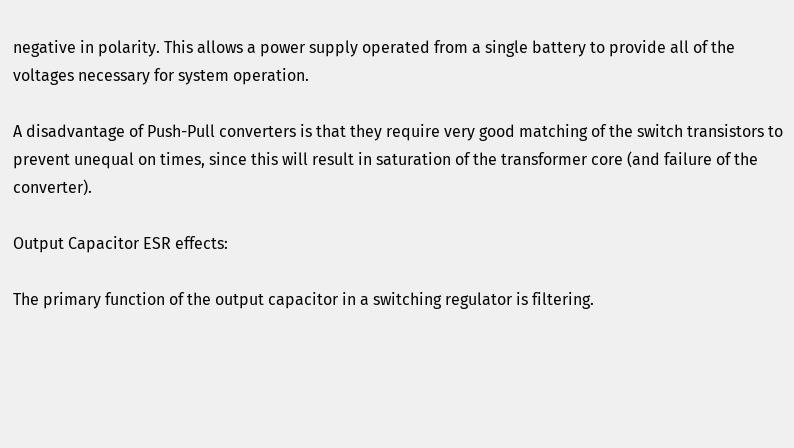negative in polarity. This allows a power supply operated from a single battery to provide all of the voltages necessary for system operation.

A disadvantage of Push-Pull converters is that they require very good matching of the switch transistors to prevent unequal on times, since this will result in saturation of the transformer core (and failure of the converter).

Output Capacitor ESR effects:

The primary function of the output capacitor in a switching regulator is filtering.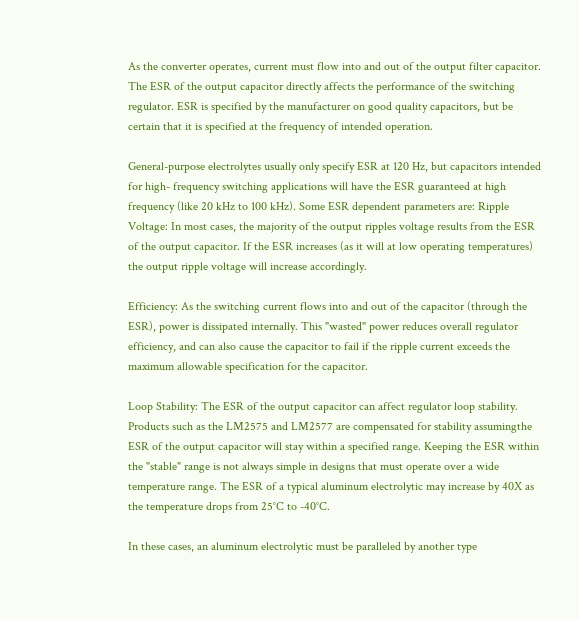As the converter operates, current must flow into and out of the output filter capacitor. The ESR of the output capacitor directly affects the performance of the switching regulator. ESR is specified by the manufacturer on good quality capacitors, but be certain that it is specified at the frequency of intended operation.

General-purpose electrolytes usually only specify ESR at 120 Hz, but capacitors intended for high- frequency switching applications will have the ESR guaranteed at high frequency (like 20 kHz to 100 kHz). Some ESR dependent parameters are: Ripple Voltage: In most cases, the majority of the output ripples voltage results from the ESR of the output capacitor. If the ESR increases (as it will at low operating temperatures) the output ripple voltage will increase accordingly.

Efficiency: As the switching current flows into and out of the capacitor (through the ESR), power is dissipated internally. This "wasted" power reduces overall regulator efficiency, and can also cause the capacitor to fail if the ripple current exceeds the maximum allowable specification for the capacitor.

Loop Stability: The ESR of the output capacitor can affect regulator loop stability. Products such as the LM2575 and LM2577 are compensated for stability assumingthe ESR of the output capacitor will stay within a specified range. Keeping the ESR within the "stable" range is not always simple in designs that must operate over a wide temperature range. The ESR of a typical aluminum electrolytic may increase by 40X as the temperature drops from 25°C to -40°C.

In these cases, an aluminum electrolytic must be paralleled by another type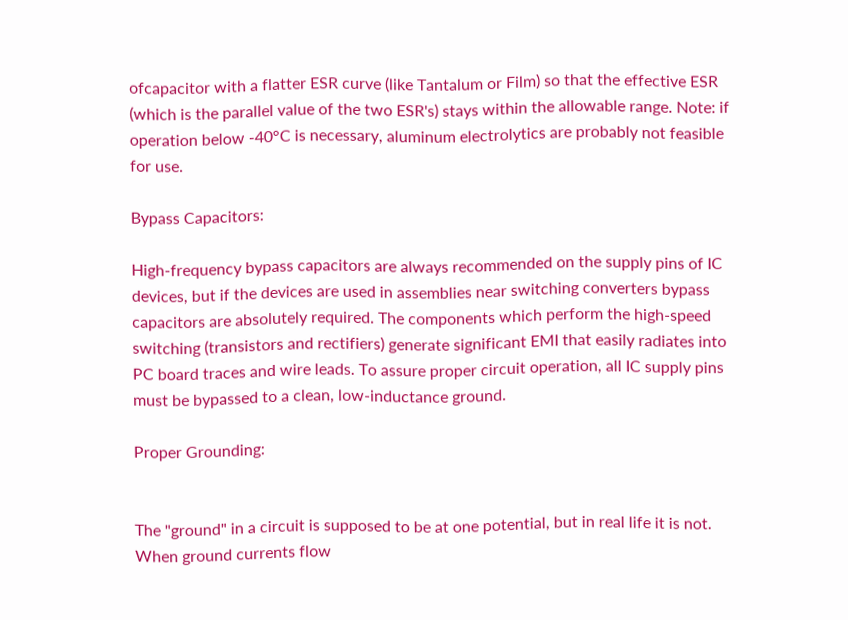ofcapacitor with a flatter ESR curve (like Tantalum or Film) so that the effective ESR (which is the parallel value of the two ESR's) stays within the allowable range. Note: if operation below -40°C is necessary, aluminum electrolytics are probably not feasible for use.

Bypass Capacitors:

High-frequency bypass capacitors are always recommended on the supply pins of IC devices, but if the devices are used in assemblies near switching converters bypass capacitors are absolutely required. The components which perform the high-speed switching (transistors and rectifiers) generate significant EMI that easily radiates into PC board traces and wire leads. To assure proper circuit operation, all IC supply pins must be bypassed to a clean, low-inductance ground.

Proper Grounding:


The "ground" in a circuit is supposed to be at one potential, but in real life it is not.
When ground currents flow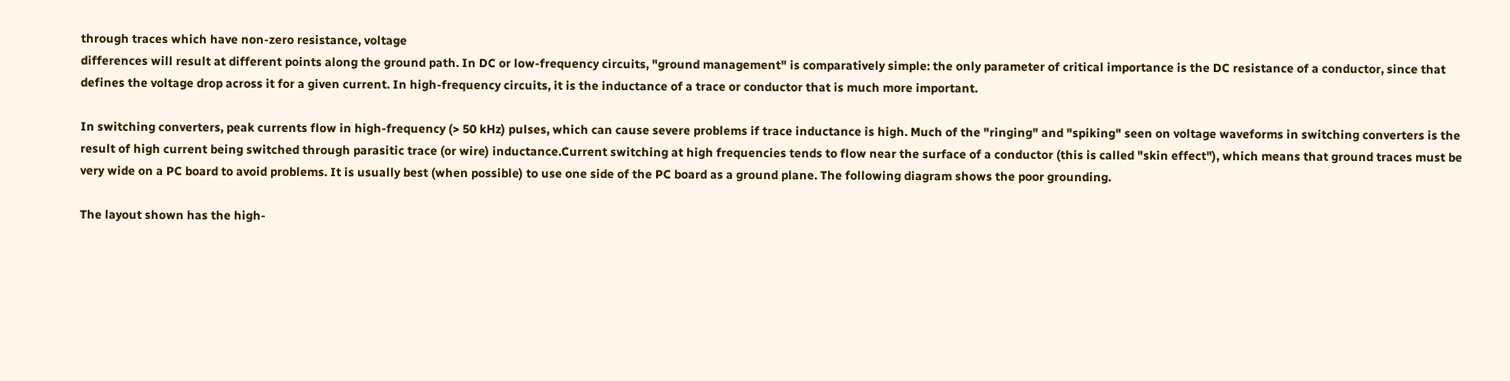through traces which have non-zero resistance, voltage
differences will result at different points along the ground path. In DC or low-frequency circuits, "ground management" is comparatively simple: the only parameter of critical importance is the DC resistance of a conductor, since that defines the voltage drop across it for a given current. In high-frequency circuits, it is the inductance of a trace or conductor that is much more important.

In switching converters, peak currents flow in high-frequency (> 50 kHz) pulses, which can cause severe problems if trace inductance is high. Much of the "ringing" and "spiking" seen on voltage waveforms in switching converters is the result of high current being switched through parasitic trace (or wire) inductance.Current switching at high frequencies tends to flow near the surface of a conductor (this is called "skin effect"), which means that ground traces must be very wide on a PC board to avoid problems. It is usually best (when possible) to use one side of the PC board as a ground plane. The following diagram shows the poor grounding.

The layout shown has the high-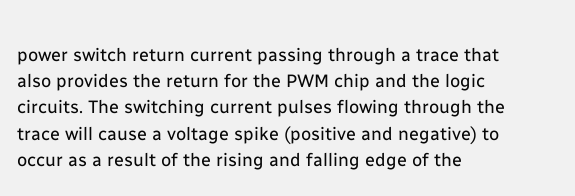power switch return current passing through a trace that also provides the return for the PWM chip and the logic circuits. The switching current pulses flowing through the trace will cause a voltage spike (positive and negative) to occur as a result of the rising and falling edge of the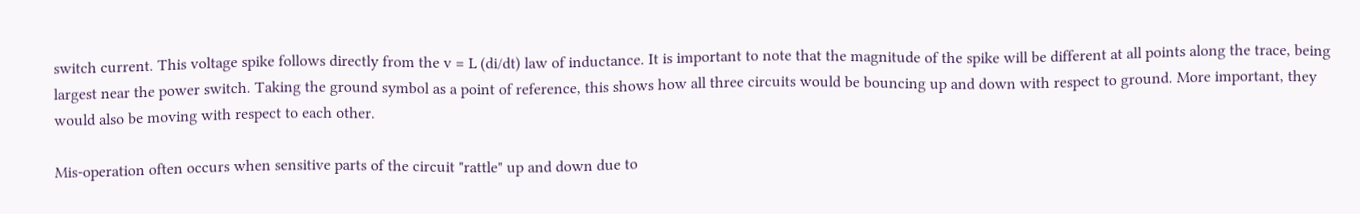switch current. This voltage spike follows directly from the v = L (di/dt) law of inductance. It is important to note that the magnitude of the spike will be different at all points along the trace, being largest near the power switch. Taking the ground symbol as a point of reference, this shows how all three circuits would be bouncing up and down with respect to ground. More important, they would also be moving with respect to each other.

Mis-operation often occurs when sensitive parts of the circuit "rattle" up and down due to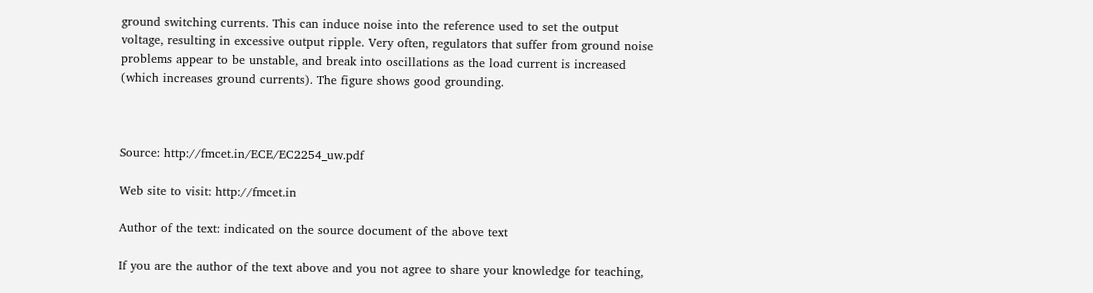ground switching currents. This can induce noise into the reference used to set the output voltage, resulting in excessive output ripple. Very often, regulators that suffer from ground noise problems appear to be unstable, and break into oscillations as the load current is increased (which increases ground currents). The figure shows good grounding.



Source: http://fmcet.in/ECE/EC2254_uw.pdf

Web site to visit: http://fmcet.in

Author of the text: indicated on the source document of the above text

If you are the author of the text above and you not agree to share your knowledge for teaching,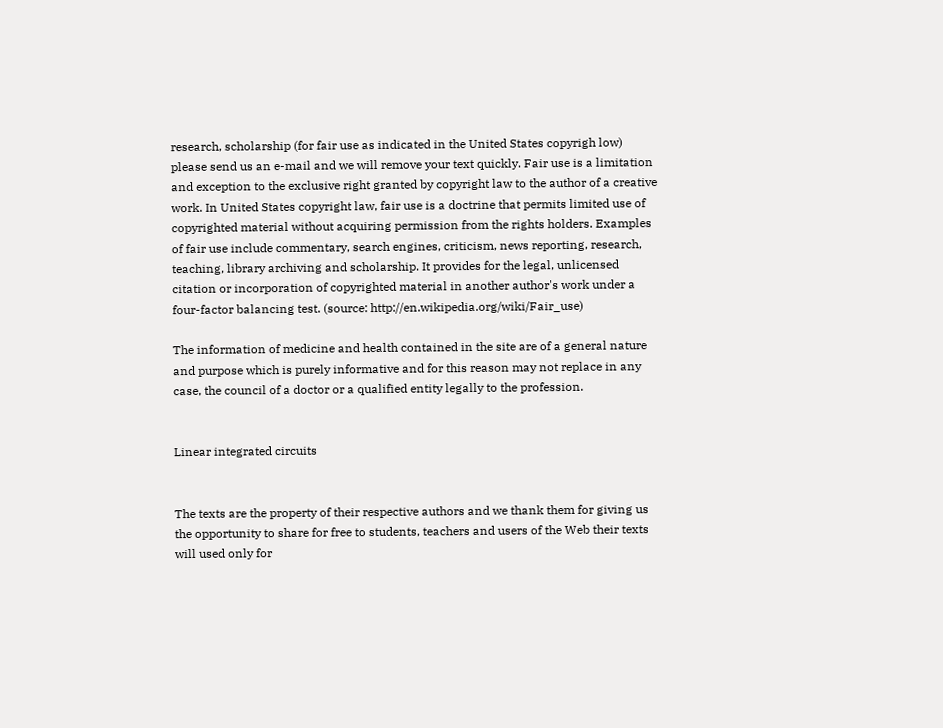research, scholarship (for fair use as indicated in the United States copyrigh low) please send us an e-mail and we will remove your text quickly. Fair use is a limitation and exception to the exclusive right granted by copyright law to the author of a creative work. In United States copyright law, fair use is a doctrine that permits limited use of copyrighted material without acquiring permission from the rights holders. Examples of fair use include commentary, search engines, criticism, news reporting, research, teaching, library archiving and scholarship. It provides for the legal, unlicensed citation or incorporation of copyrighted material in another author's work under a four-factor balancing test. (source: http://en.wikipedia.org/wiki/Fair_use)

The information of medicine and health contained in the site are of a general nature and purpose which is purely informative and for this reason may not replace in any case, the council of a doctor or a qualified entity legally to the profession.


Linear integrated circuits


The texts are the property of their respective authors and we thank them for giving us the opportunity to share for free to students, teachers and users of the Web their texts will used only for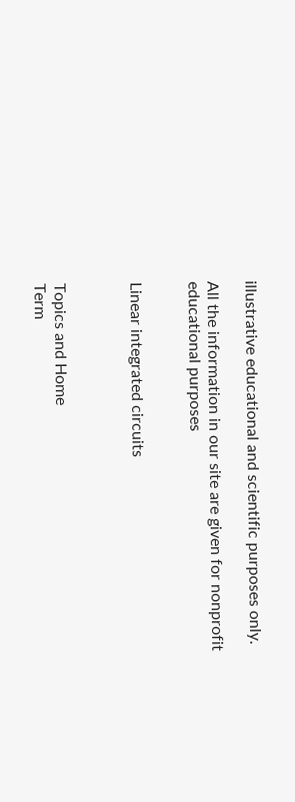illustrative educational and scientific purposes only.

All the information in our site are given for nonprofit educational purposes


Linear integrated circuits



Topics and Home
Term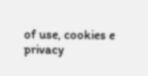of use, cookies e privacy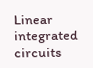Linear integrated circuits